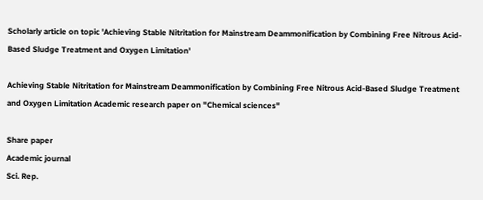Scholarly article on topic 'Achieving Stable Nitritation for Mainstream Deammonification by Combining Free Nitrous Acid-Based Sludge Treatment and Oxygen Limitation'

Achieving Stable Nitritation for Mainstream Deammonification by Combining Free Nitrous Acid-Based Sludge Treatment and Oxygen Limitation Academic research paper on "Chemical sciences"

Share paper
Academic journal
Sci. Rep.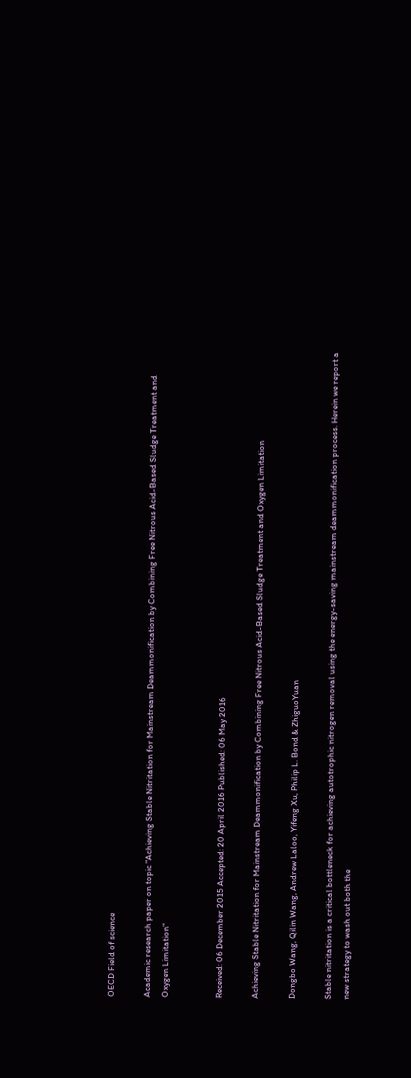OECD Field of science

Academic research paper on topic "Achieving Stable Nitritation for Mainstream Deammonification by Combining Free Nitrous Acid-Based Sludge Treatment and Oxygen Limitation"


Received: 06 December 2015 Accepted: 20 April 2016 Published: 06 May 2016

Achieving Stable Nitritation for Mainstream Deammonification by Combining Free Nitrous Acid-Based Sludge Treatment and Oxygen Limitation

Dongbo Wang, Qilin Wang, Andrew Laloo, Yifeng Xu, Philip L. Bond & ZhiguoYuan

Stable nitritation is a critical bottleneck for achieving autotrophic nitrogen removal using the energy-saving mainstream deammonification process. Herein we report a new strategy to wash out both the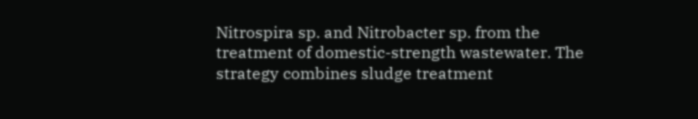Nitrospira sp. and Nitrobacter sp. from the treatment of domestic-strength wastewater. The strategy combines sludge treatment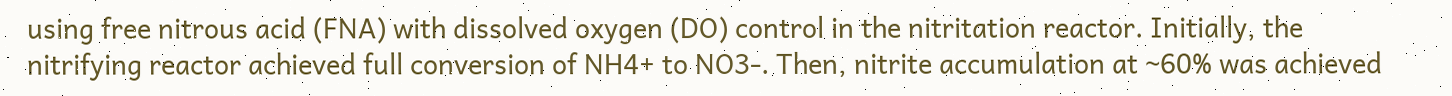using free nitrous acid (FNA) with dissolved oxygen (DO) control in the nitritation reactor. Initially, the nitrifying reactor achieved full conversion of NH4+ to NO3-. Then, nitrite accumulation at ~60% was achieved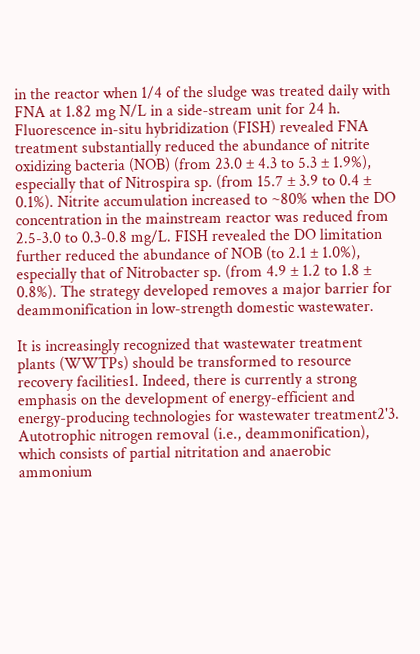in the reactor when 1/4 of the sludge was treated daily with FNA at 1.82 mg N/L in a side-stream unit for 24 h. Fluorescence in-situ hybridization (FISH) revealed FNA treatment substantially reduced the abundance of nitrite oxidizing bacteria (NOB) (from 23.0 ± 4.3 to 5.3 ± 1.9%), especially that of Nitrospira sp. (from 15.7 ± 3.9 to 0.4 ± 0.1%). Nitrite accumulation increased to ~80% when the DO concentration in the mainstream reactor was reduced from 2.5-3.0 to 0.3-0.8 mg/L. FISH revealed the DO limitation further reduced the abundance of NOB (to 2.1 ± 1.0%), especially that of Nitrobacter sp. (from 4.9 ± 1.2 to 1.8 ± 0.8%). The strategy developed removes a major barrier for deammonification in low-strength domestic wastewater.

It is increasingly recognized that wastewater treatment plants (WWTPs) should be transformed to resource recovery facilities1. Indeed, there is currently a strong emphasis on the development of energy-efficient and energy-producing technologies for wastewater treatment2'3. Autotrophic nitrogen removal (i.e., deammonification), which consists of partial nitritation and anaerobic ammonium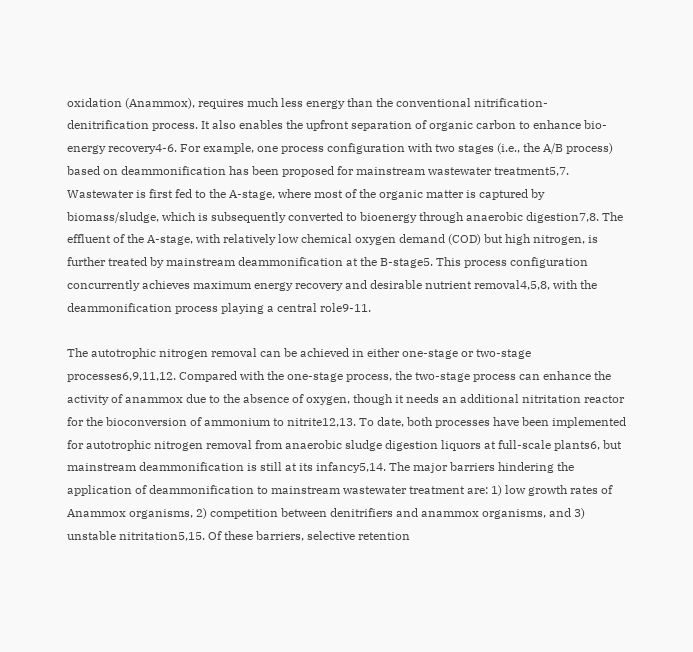oxidation (Anammox), requires much less energy than the conventional nitrification-denitrification process. It also enables the upfront separation of organic carbon to enhance bio-energy recovery4-6. For example, one process configuration with two stages (i.e., the A/B process) based on deammonification has been proposed for mainstream wastewater treatment5,7. Wastewater is first fed to the A-stage, where most of the organic matter is captured by biomass/sludge, which is subsequently converted to bioenergy through anaerobic digestion7,8. The effluent of the A-stage, with relatively low chemical oxygen demand (COD) but high nitrogen, is further treated by mainstream deammonification at the B-stage5. This process configuration concurrently achieves maximum energy recovery and desirable nutrient removal4,5,8, with the deammonification process playing a central role9-11.

The autotrophic nitrogen removal can be achieved in either one-stage or two-stage processes6,9,11,12. Compared with the one-stage process, the two-stage process can enhance the activity of anammox due to the absence of oxygen, though it needs an additional nitritation reactor for the bioconversion of ammonium to nitrite12,13. To date, both processes have been implemented for autotrophic nitrogen removal from anaerobic sludge digestion liquors at full-scale plants6, but mainstream deammonification is still at its infancy5,14. The major barriers hindering the application of deammonification to mainstream wastewater treatment are: 1) low growth rates of Anammox organisms, 2) competition between denitrifiers and anammox organisms, and 3) unstable nitritation5,15. Of these barriers, selective retention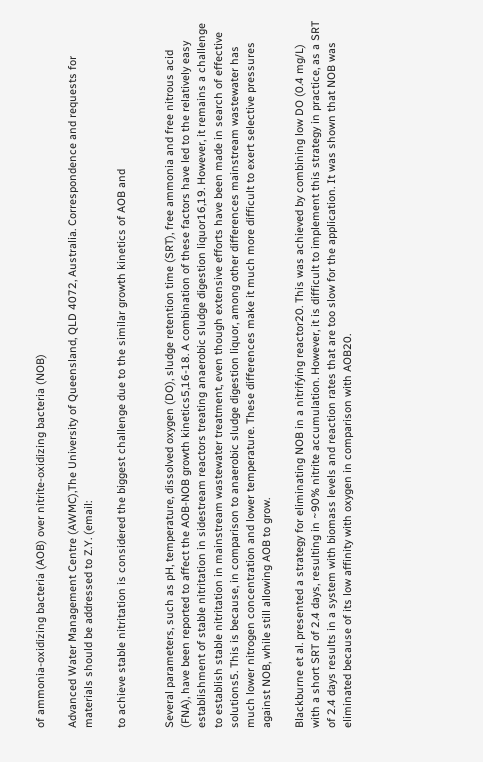of ammonia-oxidizing bacteria (AOB) over nitrite-oxidizing bacteria (NOB)

Advanced Water Management Centre (AWMC),The University of Queensland, QLD 4072, Australia. Correspondence and requests for materials should be addressed to Z.Y. (email:

to achieve stable nitritation is considered the biggest challenge due to the similar growth kinetics of AOB and


Several parameters, such as pH, temperature, dissolved oxygen (DO), sludge retention time (SRT), free ammonia and free nitrous acid (FNA), have been reported to affect the AOB-NOB growth kinetics5,16-18. A combination of these factors have led to the relatively easy establishment of stable nitritation in sidestream reactors treating anaerobic sludge digestion liquor16,19. However, it remains a challenge to establish stable nitritation in mainstream wastewater treatment, even though extensive efforts have been made in search of effective solutions5. This is because, in comparison to anaerobic sludge digestion liquor, among other differences mainstream wastewater has much lower nitrogen concentration and lower temperature. These differences make it much more difficult to exert selective pressures against NOB, while still allowing AOB to grow.

Blackburne et al. presented a strategy for eliminating NOB in a nitrifying reactor20. This was achieved by combining low DO (0.4 mg/L) with a short SRT of 2.4 days, resulting in ~90% nitrite accumulation. However, it is difficult to implement this strategy in practice, as a SRT of 2.4 days results in a system with biomass levels and reaction rates that are too slow for the application. It was shown that NOB was eliminated because of its low affinity with oxygen in comparison with AOB20.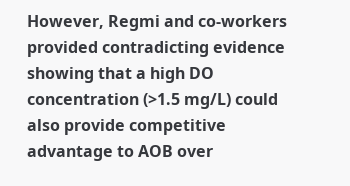However, Regmi and co-workers provided contradicting evidence showing that a high DO concentration (>1.5 mg/L) could also provide competitive advantage to AOB over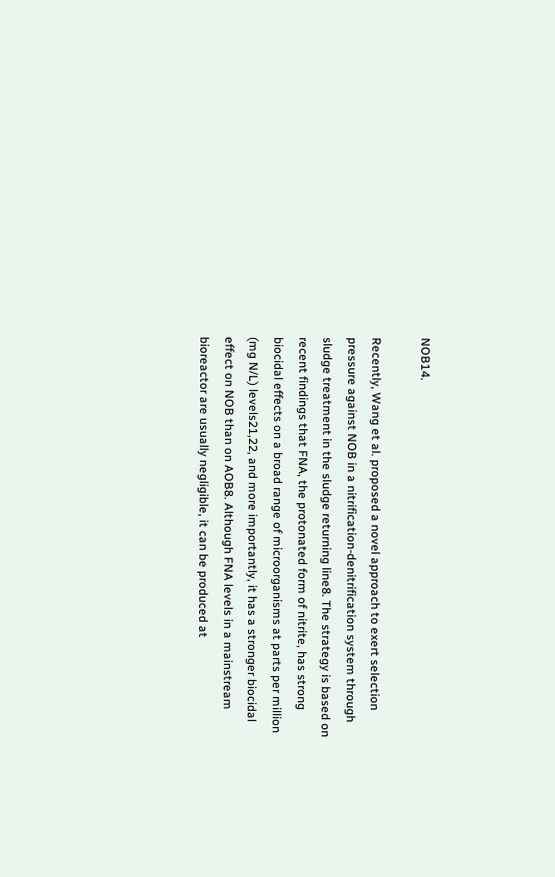NOB14.

Recently, Wang et al. proposed a novel approach to exert selection pressure against NOB in a nitrification-denitrification system through sludge treatment in the sludge returning line8. The strategy is based on recent findings that FNA, the protonated form of nitrite, has strong biocidal effects on a broad range of microorganisms at parts per million (mg N/L) levels21,22, and more importantly, it has a stronger biocidal effect on NOB than on AOB8. Although FNA levels in a mainstream bioreactor are usually negligible, it can be produced at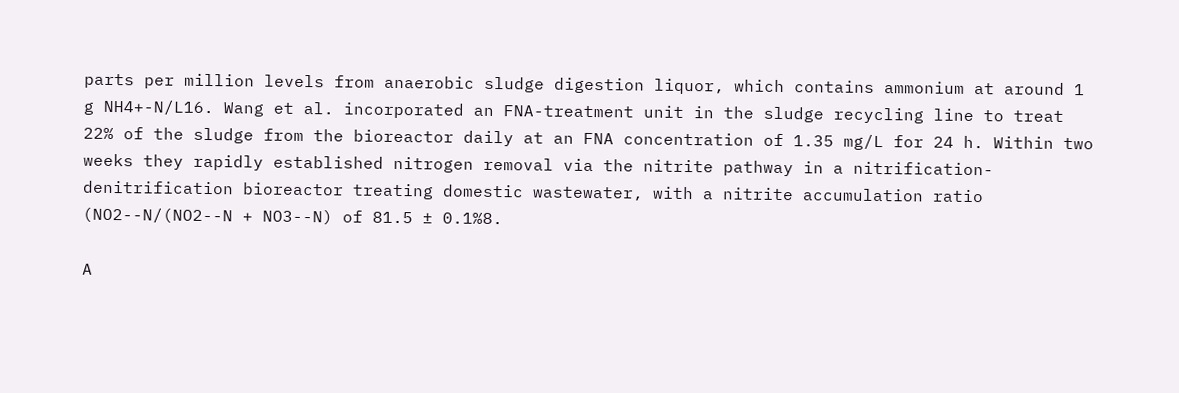parts per million levels from anaerobic sludge digestion liquor, which contains ammonium at around 1 g NH4+-N/L16. Wang et al. incorporated an FNA-treatment unit in the sludge recycling line to treat 22% of the sludge from the bioreactor daily at an FNA concentration of 1.35 mg/L for 24 h. Within two weeks they rapidly established nitrogen removal via the nitrite pathway in a nitrification-denitrification bioreactor treating domestic wastewater, with a nitrite accumulation ratio (NO2--N/(NO2--N + NO3--N) of 81.5 ± 0.1%8.

A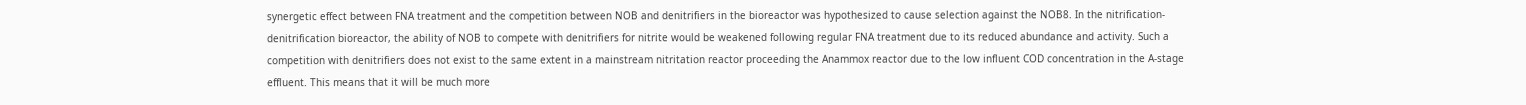synergetic effect between FNA treatment and the competition between NOB and denitrifiers in the bioreactor was hypothesized to cause selection against the NOB8. In the nitrification-denitrification bioreactor, the ability of NOB to compete with denitrifiers for nitrite would be weakened following regular FNA treatment due to its reduced abundance and activity. Such a competition with denitrifiers does not exist to the same extent in a mainstream nitritation reactor proceeding the Anammox reactor due to the low influent COD concentration in the A-stage effluent. This means that it will be much more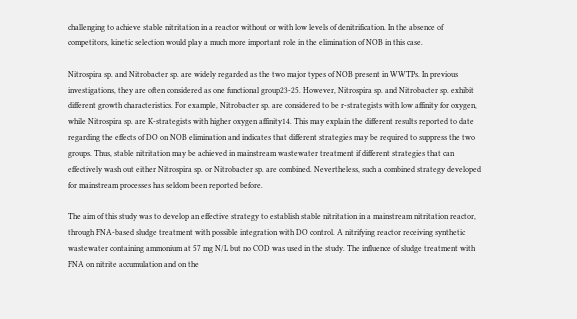challenging to achieve stable nitritation in a reactor without or with low levels of denitrification. In the absence of competitors, kinetic selection would play a much more important role in the elimination of NOB in this case.

Nitrospira sp. and Nitrobacter sp. are widely regarded as the two major types of NOB present in WWTPs. In previous investigations, they are often considered as one functional group23-25. However, Nitrospira sp. and Nitrobacter sp. exhibit different growth characteristics. For example, Nitrobacter sp. are considered to be r-strategists with low affinity for oxygen, while Nitrospira sp. are K-strategists with higher oxygen affinity14. This may explain the different results reported to date regarding the effects of DO on NOB elimination and indicates that different strategies may be required to suppress the two groups. Thus, stable nitritation may be achieved in mainstream wastewater treatment if different strategies that can effectively wash out either Nitrospira sp. or Nitrobacter sp. are combined. Nevertheless, such a combined strategy developed for mainstream processes has seldom been reported before.

The aim of this study was to develop an effective strategy to establish stable nitritation in a mainstream nitritation reactor, through FNA-based sludge treatment with possible integration with DO control. A nitrifying reactor receiving synthetic wastewater containing ammonium at 57 mg N/L but no COD was used in the study. The influence of sludge treatment with FNA on nitrite accumulation and on the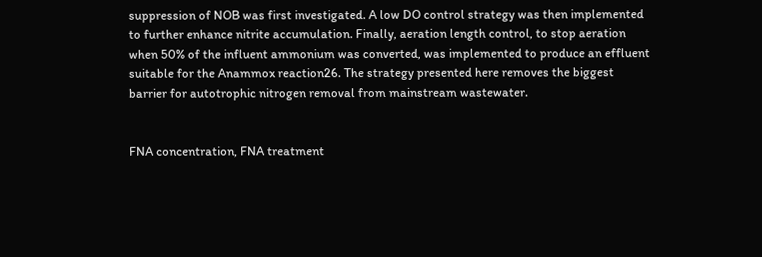suppression of NOB was first investigated. A low DO control strategy was then implemented to further enhance nitrite accumulation. Finally, aeration length control, to stop aeration when 50% of the influent ammonium was converted, was implemented to produce an effluent suitable for the Anammox reaction26. The strategy presented here removes the biggest barrier for autotrophic nitrogen removal from mainstream wastewater.


FNA concentration, FNA treatment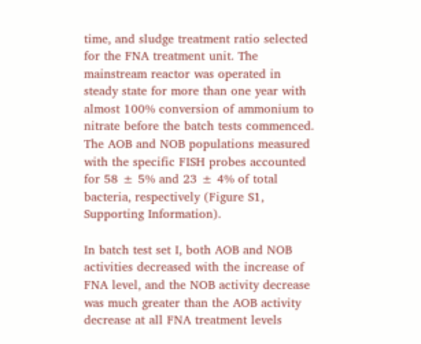time, and sludge treatment ratio selected for the FNA treatment unit. The mainstream reactor was operated in steady state for more than one year with almost 100% conversion of ammonium to nitrate before the batch tests commenced. The AOB and NOB populations measured with the specific FISH probes accounted for 58 ± 5% and 23 ± 4% of total bacteria, respectively (Figure S1, Supporting Information).

In batch test set I, both AOB and NOB activities decreased with the increase of FNA level, and the NOB activity decrease was much greater than the AOB activity decrease at all FNA treatment levels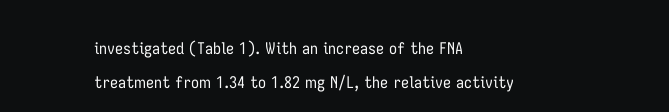investigated (Table 1). With an increase of the FNA treatment from 1.34 to 1.82 mg N/L, the relative activity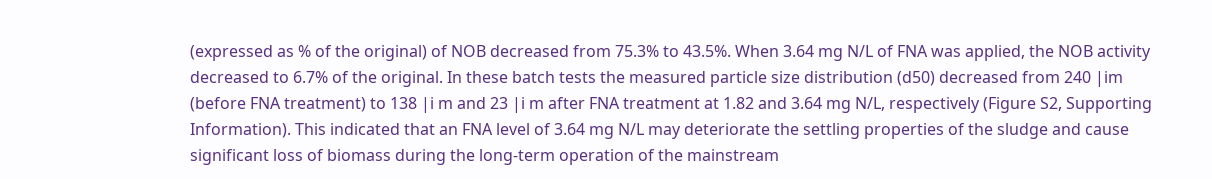(expressed as % of the original) of NOB decreased from 75.3% to 43.5%. When 3.64 mg N/L of FNA was applied, the NOB activity decreased to 6.7% of the original. In these batch tests the measured particle size distribution (d50) decreased from 240 |im (before FNA treatment) to 138 |i m and 23 |i m after FNA treatment at 1.82 and 3.64 mg N/L, respectively (Figure S2, Supporting Information). This indicated that an FNA level of 3.64 mg N/L may deteriorate the settling properties of the sludge and cause significant loss of biomass during the long-term operation of the mainstream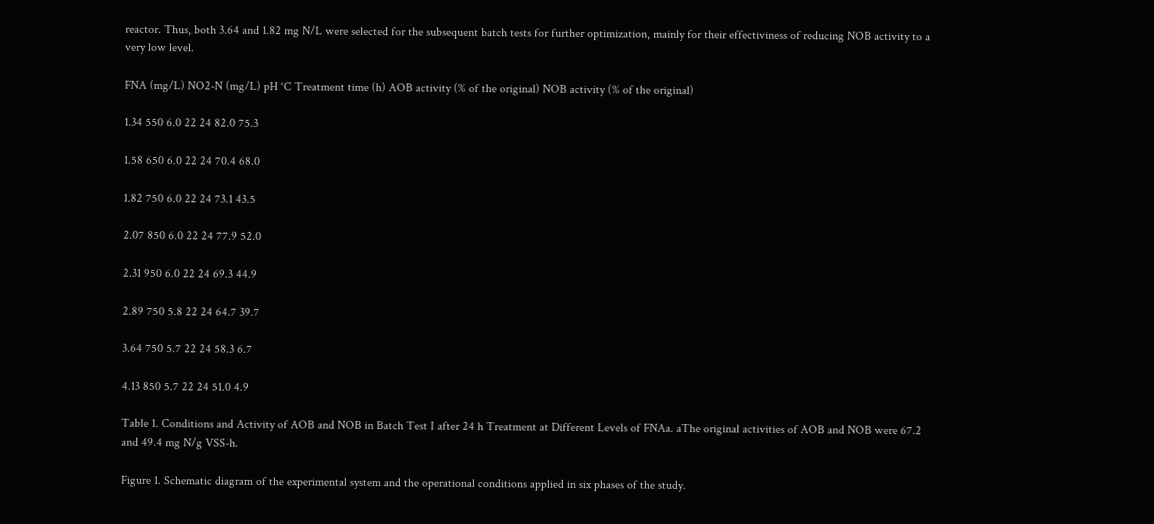reactor. Thus, both 3.64 and 1.82 mg N/L were selected for the subsequent batch tests for further optimization, mainly for their effectiviness of reducing NOB activity to a very low level.

FNA (mg/L) NO2-N (mg/L) pH °C Treatment time (h) AOB activity (% of the original) NOB activity (% of the original)

1.34 550 6.0 22 24 82.0 75.3

1.58 650 6.0 22 24 70.4 68.0

1.82 750 6.0 22 24 73.1 43.5

2.07 850 6.0 22 24 77.9 52.0

2.31 950 6.0 22 24 69.3 44.9

2.89 750 5.8 22 24 64.7 39.7

3.64 750 5.7 22 24 58.3 6.7

4.13 850 5.7 22 24 51.0 4.9

Table 1. Conditions and Activity of AOB and NOB in Batch Test I after 24 h Treatment at Different Levels of FNAa. aThe original activities of AOB and NOB were 67.2 and 49.4 mg N/g VSS-h.

Figure 1. Schematic diagram of the experimental system and the operational conditions applied in six phases of the study.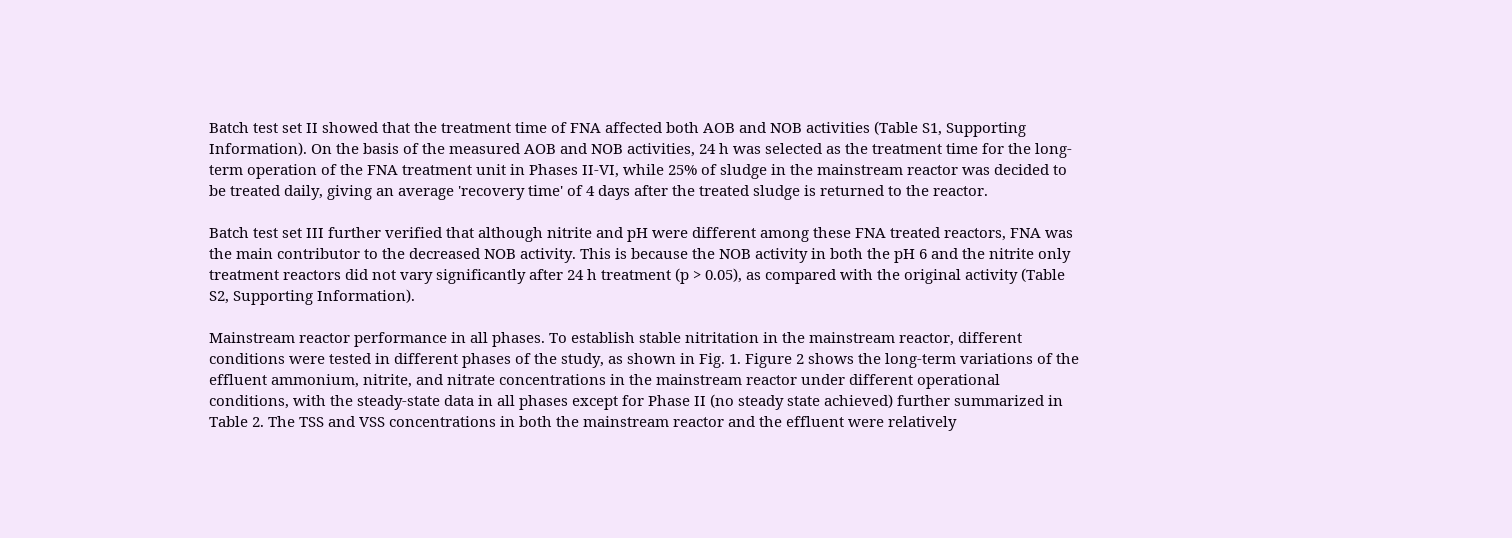Batch test set II showed that the treatment time of FNA affected both AOB and NOB activities (Table S1, Supporting Information). On the basis of the measured AOB and NOB activities, 24 h was selected as the treatment time for the long-term operation of the FNA treatment unit in Phases II-VI, while 25% of sludge in the mainstream reactor was decided to be treated daily, giving an average 'recovery time' of 4 days after the treated sludge is returned to the reactor.

Batch test set III further verified that although nitrite and pH were different among these FNA treated reactors, FNA was the main contributor to the decreased NOB activity. This is because the NOB activity in both the pH 6 and the nitrite only treatment reactors did not vary significantly after 24 h treatment (p > 0.05), as compared with the original activity (Table S2, Supporting Information).

Mainstream reactor performance in all phases. To establish stable nitritation in the mainstream reactor, different conditions were tested in different phases of the study, as shown in Fig. 1. Figure 2 shows the long-term variations of the effluent ammonium, nitrite, and nitrate concentrations in the mainstream reactor under different operational conditions, with the steady-state data in all phases except for Phase II (no steady state achieved) further summarized in Table 2. The TSS and VSS concentrations in both the mainstream reactor and the effluent were relatively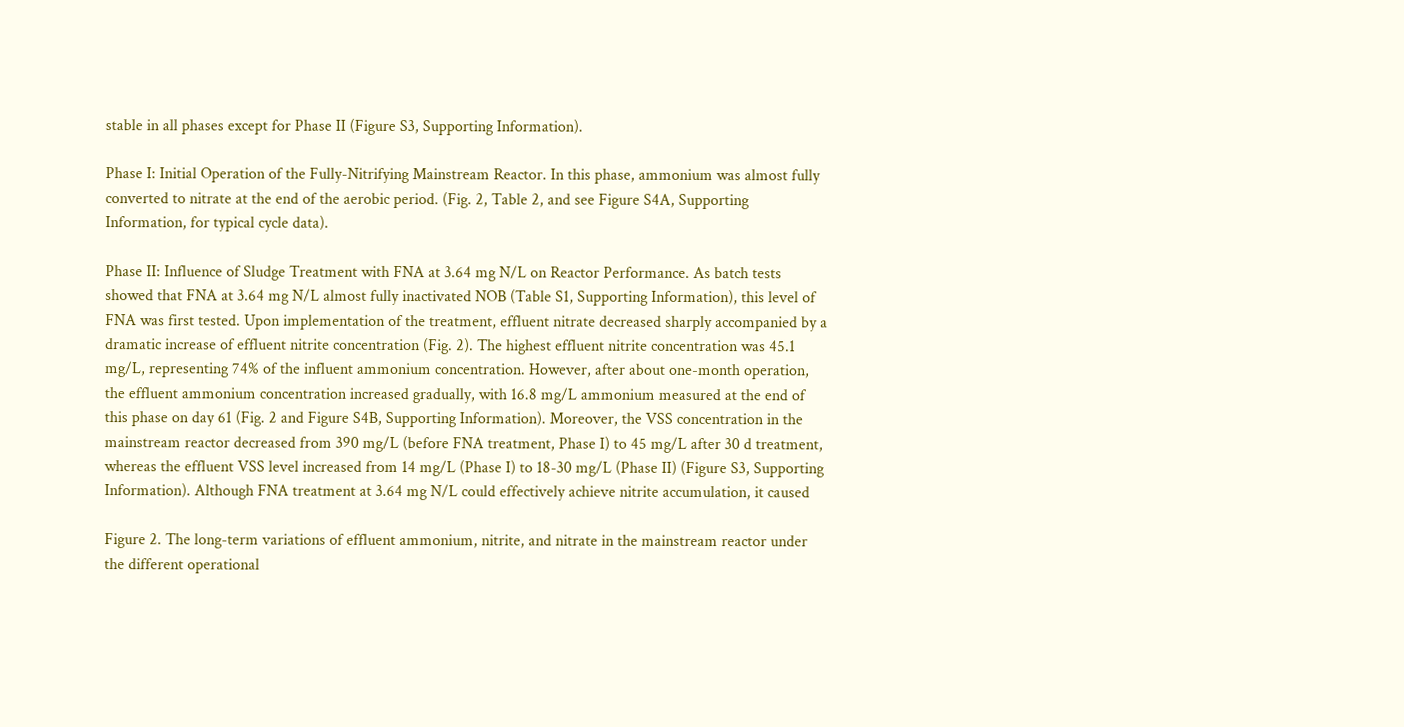stable in all phases except for Phase II (Figure S3, Supporting Information).

Phase I: Initial Operation of the Fully-Nitrifying Mainstream Reactor. In this phase, ammonium was almost fully converted to nitrate at the end of the aerobic period. (Fig. 2, Table 2, and see Figure S4A, Supporting Information, for typical cycle data).

Phase II: Influence of Sludge Treatment with FNA at 3.64 mg N/L on Reactor Performance. As batch tests showed that FNA at 3.64 mg N/L almost fully inactivated NOB (Table S1, Supporting Information), this level of FNA was first tested. Upon implementation of the treatment, effluent nitrate decreased sharply accompanied by a dramatic increase of effluent nitrite concentration (Fig. 2). The highest effluent nitrite concentration was 45.1 mg/L, representing 74% of the influent ammonium concentration. However, after about one-month operation, the effluent ammonium concentration increased gradually, with 16.8 mg/L ammonium measured at the end of this phase on day 61 (Fig. 2 and Figure S4B, Supporting Information). Moreover, the VSS concentration in the mainstream reactor decreased from 390 mg/L (before FNA treatment, Phase I) to 45 mg/L after 30 d treatment, whereas the effluent VSS level increased from 14 mg/L (Phase I) to 18-30 mg/L (Phase II) (Figure S3, Supporting Information). Although FNA treatment at 3.64 mg N/L could effectively achieve nitrite accumulation, it caused

Figure 2. The long-term variations of effluent ammonium, nitrite, and nitrate in the mainstream reactor under the different operational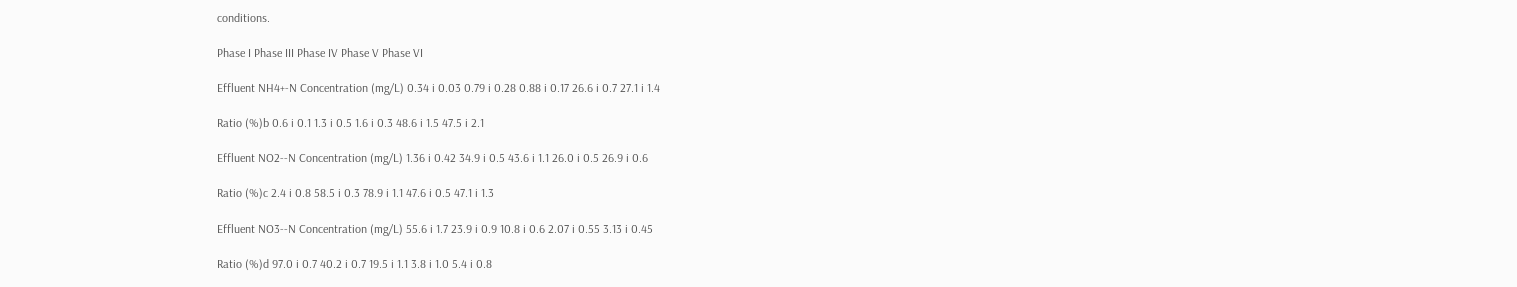conditions.

Phase I Phase III Phase IV Phase V Phase VI

Effluent NH4+-N Concentration (mg/L) 0.34 i 0.03 0.79 i 0.28 0.88 i 0.17 26.6 i 0.7 27.1 i 1.4

Ratio (%)b 0.6 i 0.1 1.3 i 0.5 1.6 i 0.3 48.6 i 1.5 47.5 i 2.1

Effluent NO2--N Concentration (mg/L) 1.36 i 0.42 34.9 i 0.5 43.6 i 1.1 26.0 i 0.5 26.9 i 0.6

Ratio (%)c 2.4 i 0.8 58.5 i 0.3 78.9 i 1.1 47.6 i 0.5 47.1 i 1.3

Effluent NO3--N Concentration (mg/L) 55.6 i 1.7 23.9 i 0.9 10.8 i 0.6 2.07 i 0.55 3.13 i 0.45

Ratio (%)d 97.0 i 0.7 40.2 i 0.7 19.5 i 1.1 3.8 i 1.0 5.4 i 0.8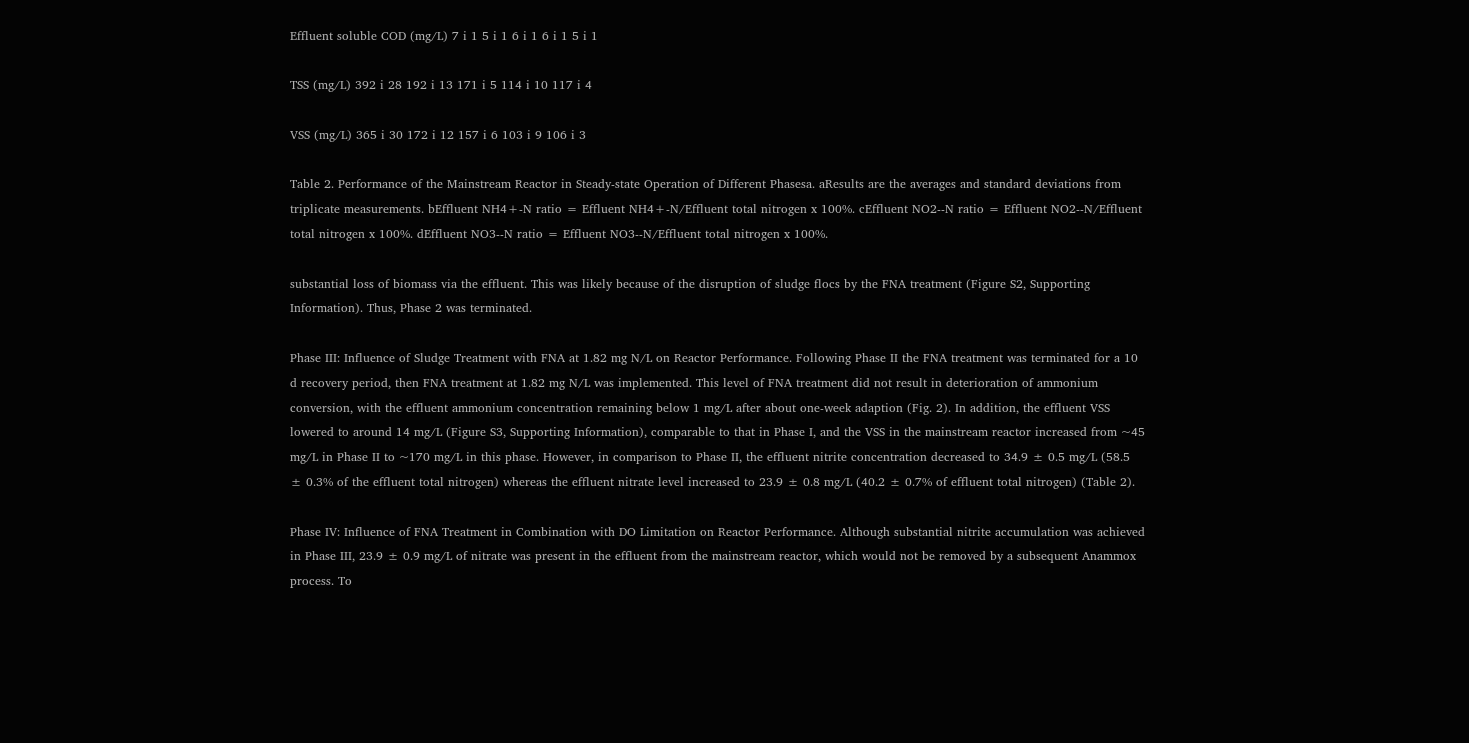Effluent soluble COD (mg/L) 7 i 1 5 i 1 6 i 1 6 i 1 5 i 1

TSS (mg/L) 392 i 28 192 i 13 171 i 5 114 i 10 117 i 4

VSS (mg/L) 365 i 30 172 i 12 157 i 6 103 i 9 106 i 3

Table 2. Performance of the Mainstream Reactor in Steady-state Operation of Different Phasesa. aResults are the averages and standard deviations from triplicate measurements. bEffluent NH4+-N ratio = Effluent NH4+-N/Effluent total nitrogen x 100%. cEffluent NO2--N ratio = Effluent NO2--N/Effluent total nitrogen x 100%. dEffluent NO3--N ratio = Effluent NO3--N/Effluent total nitrogen x 100%.

substantial loss of biomass via the effluent. This was likely because of the disruption of sludge flocs by the FNA treatment (Figure S2, Supporting Information). Thus, Phase 2 was terminated.

Phase III: Influence of Sludge Treatment with FNA at 1.82 mg N/L on Reactor Performance. Following Phase II the FNA treatment was terminated for a 10 d recovery period, then FNA treatment at 1.82 mg N/L was implemented. This level of FNA treatment did not result in deterioration of ammonium conversion, with the effluent ammonium concentration remaining below 1 mg/L after about one-week adaption (Fig. 2). In addition, the effluent VSS lowered to around 14 mg/L (Figure S3, Supporting Information), comparable to that in Phase I, and the VSS in the mainstream reactor increased from ~45 mg/L in Phase II to ~170 mg/L in this phase. However, in comparison to Phase II, the effluent nitrite concentration decreased to 34.9 ± 0.5 mg/L (58.5 ± 0.3% of the effluent total nitrogen) whereas the effluent nitrate level increased to 23.9 ± 0.8 mg/L (40.2 ± 0.7% of effluent total nitrogen) (Table 2).

Phase IV: Influence of FNA Treatment in Combination with DO Limitation on Reactor Performance. Although substantial nitrite accumulation was achieved in Phase III, 23.9 ± 0.9 mg/L of nitrate was present in the effluent from the mainstream reactor, which would not be removed by a subsequent Anammox process. To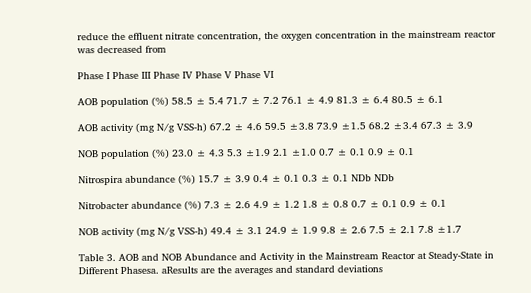reduce the effluent nitrate concentration, the oxygen concentration in the mainstream reactor was decreased from

Phase I Phase III Phase IV Phase V Phase VI

AOB population (%) 58.5 ± 5.4 71.7 ± 7.2 76.1 ± 4.9 81.3 ± 6.4 80.5 ± 6.1

AOB activity (mg N/g VSS-h) 67.2 ± 4.6 59.5 ±3.8 73.9 ±1.5 68.2 ±3.4 67.3 ± 3.9

NOB population (%) 23.0 ± 4.3 5.3 ±1.9 2.1 ±1.0 0.7 ± 0.1 0.9 ± 0.1

Nitrospira abundance (%) 15.7 ± 3.9 0.4 ± 0.1 0.3 ± 0.1 NDb NDb

Nitrobacter abundance (%) 7.3 ± 2.6 4.9 ± 1.2 1.8 ± 0.8 0.7 ± 0.1 0.9 ± 0.1

NOB activity (mg N/g VSS-h) 49.4 ± 3.1 24.9 ± 1.9 9.8 ± 2.6 7.5 ± 2.1 7.8 ±1.7

Table 3. AOB and NOB Abundance and Activity in the Mainstream Reactor at Steady-State in Different Phasesa. aResults are the averages and standard deviations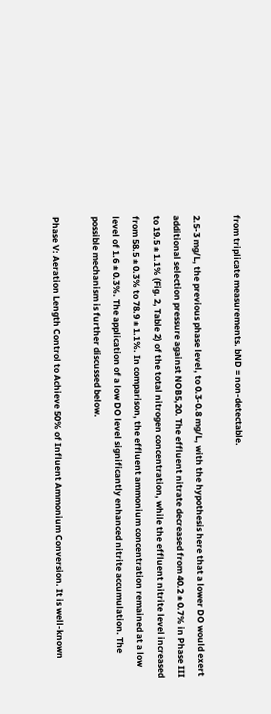from triplicate measurements. bND = non-detectable.

2.5-3 mg/L, the previous phase level, to 0.3-0.8 mg/L, with the hypothesis here that a lower DO would exert additional selection pressure against NOB5,20. The effluent nitrate decreased from 40.2 ± 0.7% in Phase III to 19.5 ± 1.1% (Fig. 2, Table 2) of the total nitrogen concentration, while the effluent nitrite level increased from 58.5 ± 0.3% to 78.9 ± 1.1%. In comparison, the effluent ammonium concentration remained at a low level of 1.6 ± 0.3%. The application of a low DO level significantly enhanced nitrite accumulation. The possible mechanism is further discussed below.

Phase V: Aeration Length Control to Achieve 50% of Influent Ammonium Conversion. It is well-known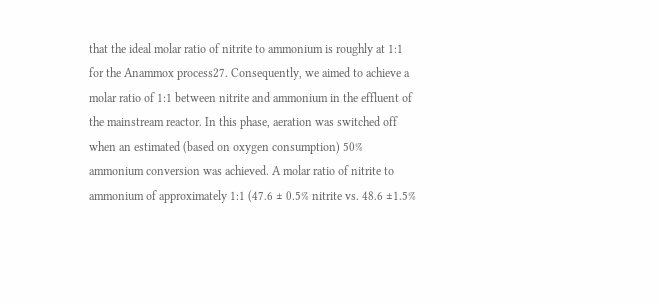that the ideal molar ratio of nitrite to ammonium is roughly at 1:1 for the Anammox process27. Consequently, we aimed to achieve a molar ratio of 1:1 between nitrite and ammonium in the effluent of the mainstream reactor. In this phase, aeration was switched off when an estimated (based on oxygen consumption) 50% ammonium conversion was achieved. A molar ratio of nitrite to ammonium of approximately 1:1 (47.6 ± 0.5% nitrite vs. 48.6 ±1.5%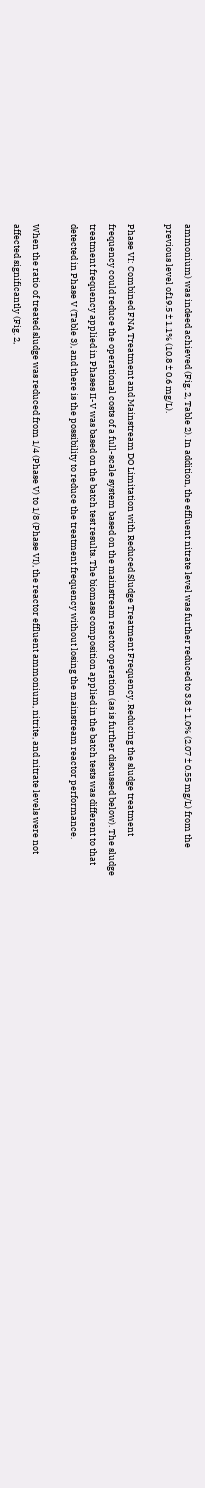ammonium) was indeed achieved (Fig. 2, Table 2). In addition, the effluent nitrate level was further reduced to 3.8 ± 1.0% (2.07 ± 0.55 mg/L) from the previous level of19.5 ± 1.1% (10.8 ± 0.6 mg/L).

Phase VI: Combined FNA Treatment and Mainstream DO Limitation with Reduced Sludge Treatment Frequency. Reducing the sludge treatment frequency could reduce the operational costs of a full-scale system based on the mainstream reactor operation (as is further discussed below). The sludge treatment frequency applied in Phases II-V was based on the batch test results. The biomass composition applied in the batch tests was different to that detected in Phase V (Table 3), and there is the possibility to reduce the treatment frequency without losing the mainstream reactor performance.

When the ratio of treated sludge was reduced from 1/4 (Phase V) to 1/8 (Phase VI), the reactor effluent ammonium, nitrite, and nitrate levels were not affected significantly (Fig. 2,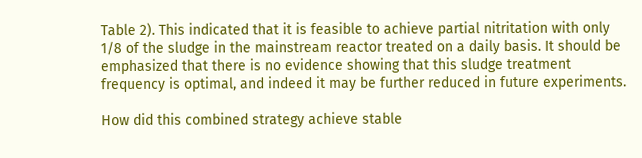Table 2). This indicated that it is feasible to achieve partial nitritation with only 1/8 of the sludge in the mainstream reactor treated on a daily basis. It should be emphasized that there is no evidence showing that this sludge treatment frequency is optimal, and indeed it may be further reduced in future experiments.

How did this combined strategy achieve stable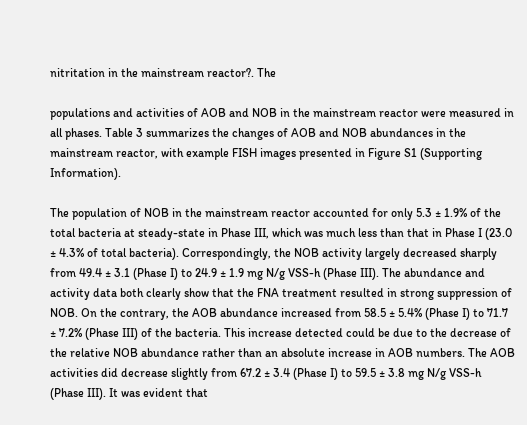nitritation in the mainstream reactor?. The

populations and activities of AOB and NOB in the mainstream reactor were measured in all phases. Table 3 summarizes the changes of AOB and NOB abundances in the mainstream reactor, with example FISH images presented in Figure S1 (Supporting Information).

The population of NOB in the mainstream reactor accounted for only 5.3 ± 1.9% of the total bacteria at steady-state in Phase III, which was much less than that in Phase I (23.0 ± 4.3% of total bacteria). Correspondingly, the NOB activity largely decreased sharply from 49.4 ± 3.1 (Phase I) to 24.9 ± 1.9 mg N/g VSS-h (Phase III). The abundance and activity data both clearly show that the FNA treatment resulted in strong suppression of NOB. On the contrary, the AOB abundance increased from 58.5 ± 5.4% (Phase I) to 71.7 ± 7.2% (Phase III) of the bacteria. This increase detected could be due to the decrease of the relative NOB abundance rather than an absolute increase in AOB numbers. The AOB activities did decrease slightly from 67.2 ± 3.4 (Phase I) to 59.5 ± 3.8 mg N/g VSS-h (Phase III). It was evident that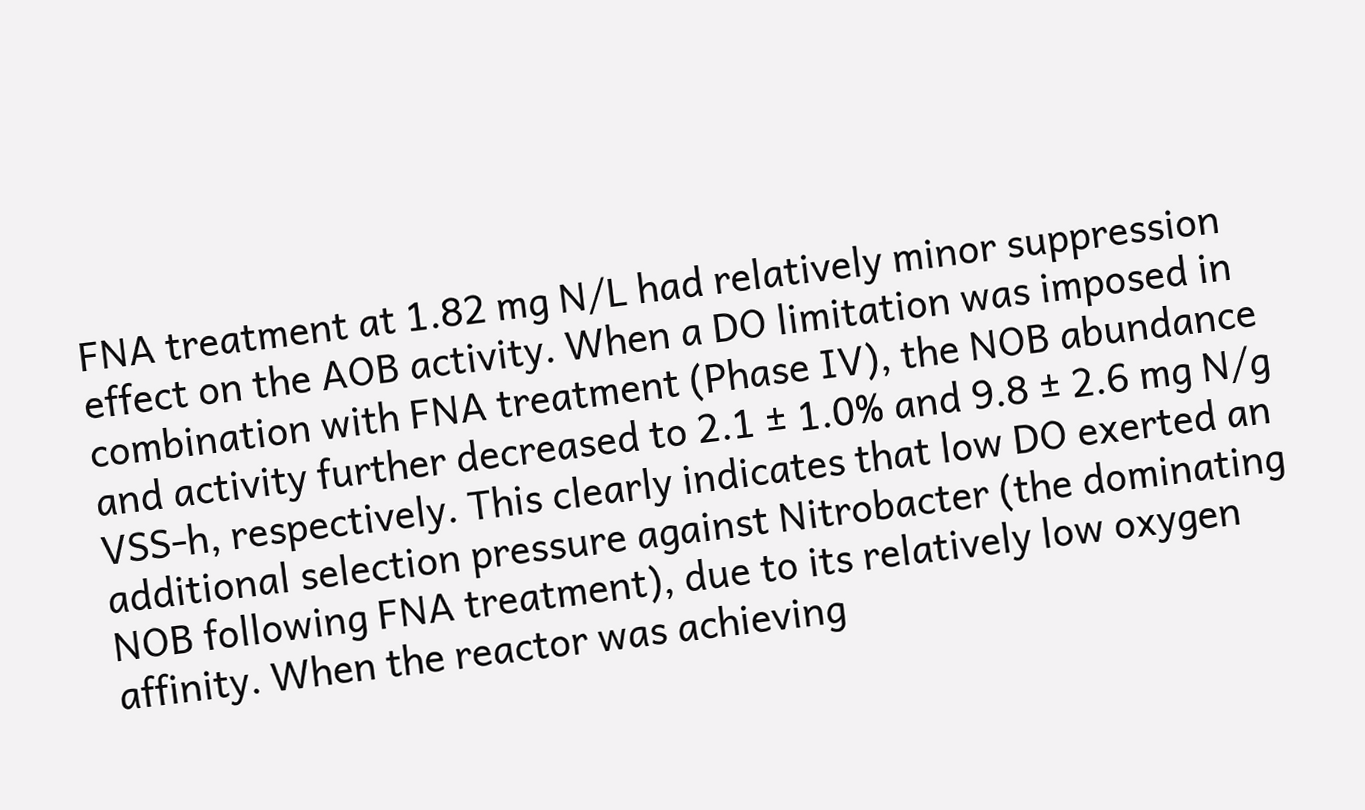FNA treatment at 1.82 mg N/L had relatively minor suppression effect on the AOB activity. When a DO limitation was imposed in combination with FNA treatment (Phase IV), the NOB abundance and activity further decreased to 2.1 ± 1.0% and 9.8 ± 2.6 mg N/g VSS-h, respectively. This clearly indicates that low DO exerted an additional selection pressure against Nitrobacter (the dominating NOB following FNA treatment), due to its relatively low oxygen affinity. When the reactor was achieving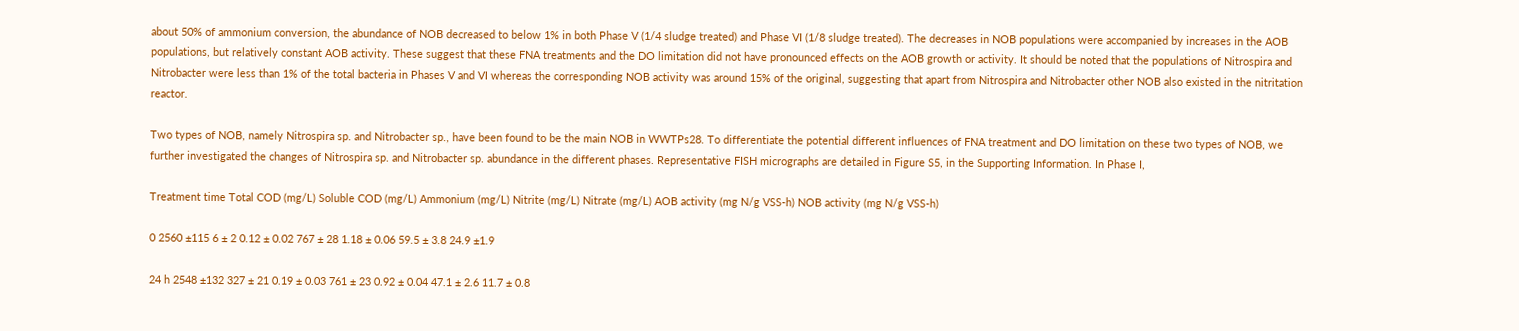about 50% of ammonium conversion, the abundance of NOB decreased to below 1% in both Phase V (1/4 sludge treated) and Phase VI (1/8 sludge treated). The decreases in NOB populations were accompanied by increases in the AOB populations, but relatively constant AOB activity. These suggest that these FNA treatments and the DO limitation did not have pronounced effects on the AOB growth or activity. It should be noted that the populations of Nitrospira and Nitrobacter were less than 1% of the total bacteria in Phases V and VI whereas the corresponding NOB activity was around 15% of the original, suggesting that apart from Nitrospira and Nitrobacter other NOB also existed in the nitritation reactor.

Two types of NOB, namely Nitrospira sp. and Nitrobacter sp., have been found to be the main NOB in WWTPs28. To differentiate the potential different influences of FNA treatment and DO limitation on these two types of NOB, we further investigated the changes of Nitrospira sp. and Nitrobacter sp. abundance in the different phases. Representative FISH micrographs are detailed in Figure S5, in the Supporting Information. In Phase I,

Treatment time Total COD (mg/L) Soluble COD (mg/L) Ammonium (mg/L) Nitrite (mg/L) Nitrate (mg/L) AOB activity (mg N/g VSS-h) NOB activity (mg N/g VSS-h)

0 2560 ±115 6 ± 2 0.12 ± 0.02 767 ± 28 1.18 ± 0.06 59.5 ± 3.8 24.9 ±1.9

24 h 2548 ±132 327 ± 21 0.19 ± 0.03 761 ± 23 0.92 ± 0.04 47.1 ± 2.6 11.7 ± 0.8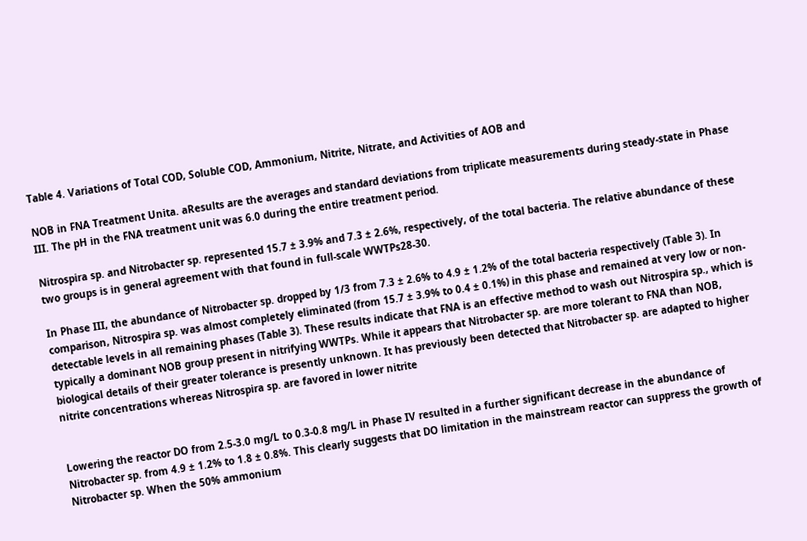Table 4. Variations of Total COD, Soluble COD, Ammonium, Nitrite, Nitrate, and Activities of AOB and

NOB in FNA Treatment Unita. aResults are the averages and standard deviations from triplicate measurements during steady-state in Phase III. The pH in the FNA treatment unit was 6.0 during the entire treatment period.

Nitrospira sp. and Nitrobacter sp. represented 15.7 ± 3.9% and 7.3 ± 2.6%, respectively, of the total bacteria. The relative abundance of these two groups is in general agreement with that found in full-scale WWTPs28-30.

In Phase III, the abundance of Nitrobacter sp. dropped by 1/3 from 7.3 ± 2.6% to 4.9 ± 1.2% of the total bacteria respectively (Table 3). In comparison, Nitrospira sp. was almost completely eliminated (from 15.7 ± 3.9% to 0.4 ± 0.1%) in this phase and remained at very low or non-detectable levels in all remaining phases (Table 3). These results indicate that FNA is an effective method to wash out Nitrospira sp., which is typically a dominant NOB group present in nitrifying WWTPs. While it appears that Nitrobacter sp. are more tolerant to FNA than NOB, biological details of their greater tolerance is presently unknown. It has previously been detected that Nitrobacter sp. are adapted to higher nitrite concentrations whereas Nitrospira sp. are favored in lower nitrite


Lowering the reactor DO from 2.5-3.0 mg/L to 0.3-0.8 mg/L in Phase IV resulted in a further significant decrease in the abundance of Nitrobacter sp. from 4.9 ± 1.2% to 1.8 ± 0.8%. This clearly suggests that DO limitation in the mainstream reactor can suppress the growth of Nitrobacter sp. When the 50% ammonium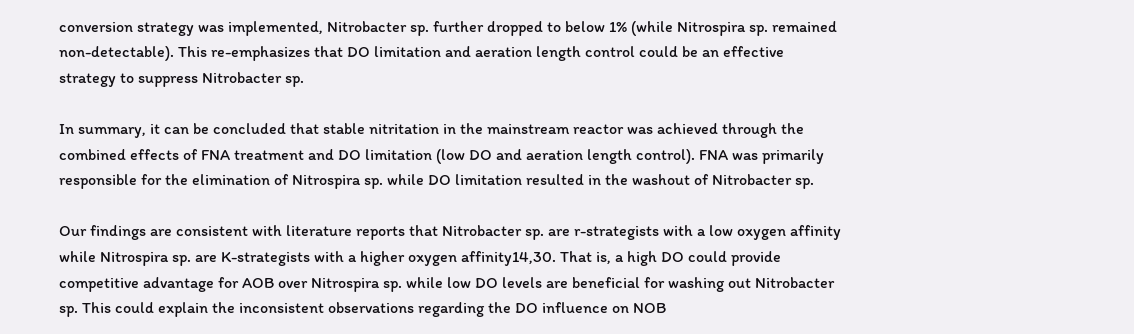conversion strategy was implemented, Nitrobacter sp. further dropped to below 1% (while Nitrospira sp. remained non-detectable). This re-emphasizes that DO limitation and aeration length control could be an effective strategy to suppress Nitrobacter sp.

In summary, it can be concluded that stable nitritation in the mainstream reactor was achieved through the combined effects of FNA treatment and DO limitation (low DO and aeration length control). FNA was primarily responsible for the elimination of Nitrospira sp. while DO limitation resulted in the washout of Nitrobacter sp.

Our findings are consistent with literature reports that Nitrobacter sp. are r-strategists with a low oxygen affinity while Nitrospira sp. are K-strategists with a higher oxygen affinity14,30. That is, a high DO could provide competitive advantage for AOB over Nitrospira sp. while low DO levels are beneficial for washing out Nitrobacter sp. This could explain the inconsistent observations regarding the DO influence on NOB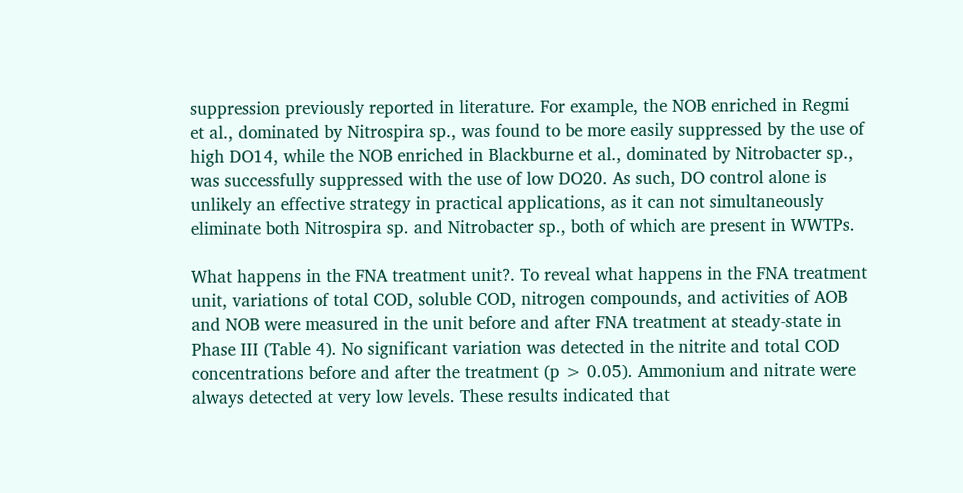suppression previously reported in literature. For example, the NOB enriched in Regmi et al., dominated by Nitrospira sp., was found to be more easily suppressed by the use of high DO14, while the NOB enriched in Blackburne et al., dominated by Nitrobacter sp., was successfully suppressed with the use of low DO20. As such, DO control alone is unlikely an effective strategy in practical applications, as it can not simultaneously eliminate both Nitrospira sp. and Nitrobacter sp., both of which are present in WWTPs.

What happens in the FNA treatment unit?. To reveal what happens in the FNA treatment unit, variations of total COD, soluble COD, nitrogen compounds, and activities of AOB and NOB were measured in the unit before and after FNA treatment at steady-state in Phase III (Table 4). No significant variation was detected in the nitrite and total COD concentrations before and after the treatment (p > 0.05). Ammonium and nitrate were always detected at very low levels. These results indicated that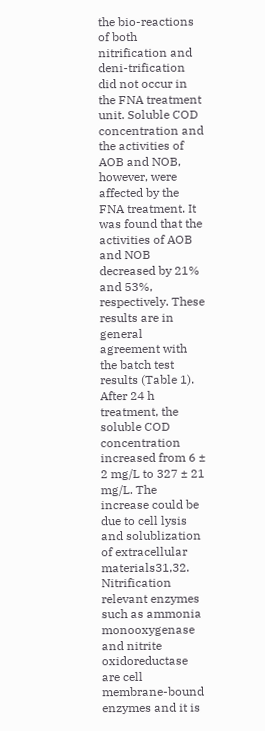the bio-reactions of both nitrification and deni-trification did not occur in the FNA treatment unit. Soluble COD concentration and the activities of AOB and NOB, however, were affected by the FNA treatment. It was found that the activities of AOB and NOB decreased by 21% and 53%, respectively. These results are in general agreement with the batch test results (Table 1). After 24 h treatment, the soluble COD concentration increased from 6 ± 2 mg/L to 327 ± 21 mg/L. The increase could be due to cell lysis and solublization of extracellular materials31,32. Nitrification relevant enzymes such as ammonia monooxygenase and nitrite oxidoreductase are cell membrane-bound enzymes and it is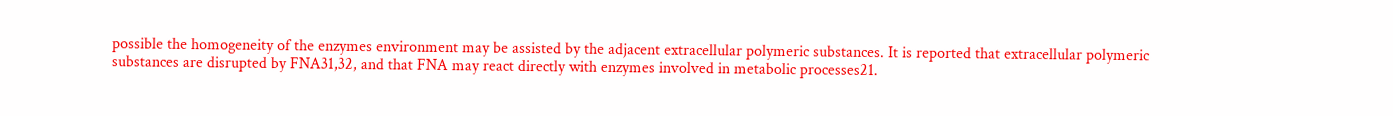possible the homogeneity of the enzymes environment may be assisted by the adjacent extracellular polymeric substances. It is reported that extracellular polymeric substances are disrupted by FNA31,32, and that FNA may react directly with enzymes involved in metabolic processes21.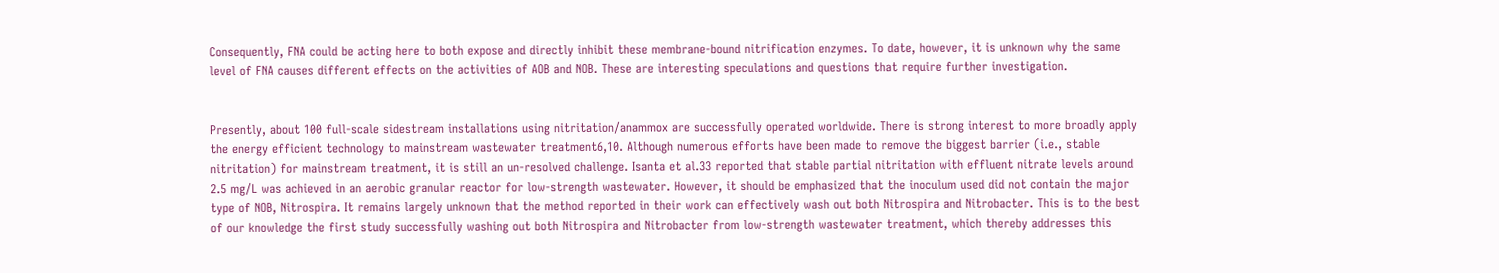Consequently, FNA could be acting here to both expose and directly inhibit these membrane-bound nitrification enzymes. To date, however, it is unknown why the same level of FNA causes different effects on the activities of AOB and NOB. These are interesting speculations and questions that require further investigation.


Presently, about 100 full-scale sidestream installations using nitritation/anammox are successfully operated worldwide. There is strong interest to more broadly apply the energy efficient technology to mainstream wastewater treatment6,10. Although numerous efforts have been made to remove the biggest barrier (i.e., stable nitritation) for mainstream treatment, it is still an un-resolved challenge. Isanta et al.33 reported that stable partial nitritation with effluent nitrate levels around 2.5 mg/L was achieved in an aerobic granular reactor for low-strength wastewater. However, it should be emphasized that the inoculum used did not contain the major type of NOB, Nitrospira. It remains largely unknown that the method reported in their work can effectively wash out both Nitrospira and Nitrobacter. This is to the best of our knowledge the first study successfully washing out both Nitrospira and Nitrobacter from low-strength wastewater treatment, which thereby addresses this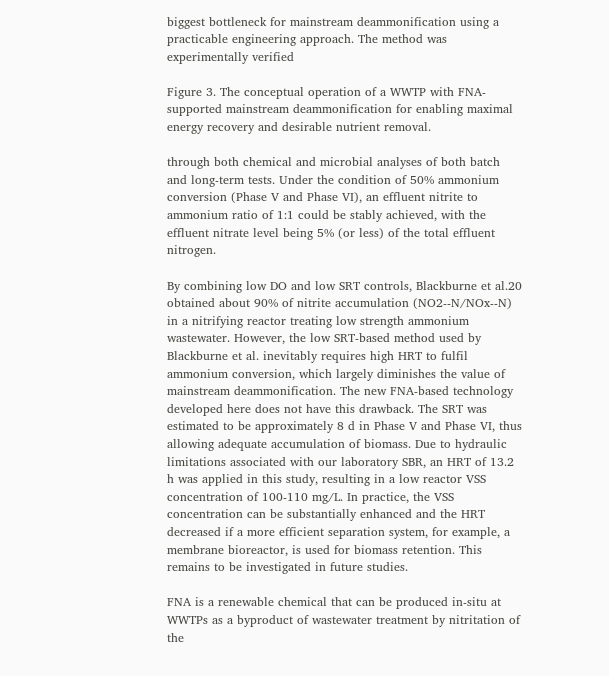biggest bottleneck for mainstream deammonification using a practicable engineering approach. The method was experimentally verified

Figure 3. The conceptual operation of a WWTP with FNA-supported mainstream deammonification for enabling maximal energy recovery and desirable nutrient removal.

through both chemical and microbial analyses of both batch and long-term tests. Under the condition of 50% ammonium conversion (Phase V and Phase VI), an effluent nitrite to ammonium ratio of 1:1 could be stably achieved, with the effluent nitrate level being 5% (or less) of the total effluent nitrogen.

By combining low DO and low SRT controls, Blackburne et al.20 obtained about 90% of nitrite accumulation (NO2--N/NOx--N) in a nitrifying reactor treating low strength ammonium wastewater. However, the low SRT-based method used by Blackburne et al. inevitably requires high HRT to fulfil ammonium conversion, which largely diminishes the value of mainstream deammonification. The new FNA-based technology developed here does not have this drawback. The SRT was estimated to be approximately 8 d in Phase V and Phase VI, thus allowing adequate accumulation of biomass. Due to hydraulic limitations associated with our laboratory SBR, an HRT of 13.2 h was applied in this study, resulting in a low reactor VSS concentration of 100-110 mg/L. In practice, the VSS concentration can be substantially enhanced and the HRT decreased if a more efficient separation system, for example, a membrane bioreactor, is used for biomass retention. This remains to be investigated in future studies.

FNA is a renewable chemical that can be produced in-situ at WWTPs as a byproduct of wastewater treatment by nitritation of the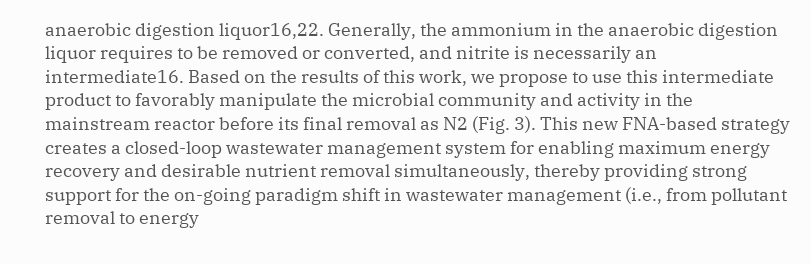anaerobic digestion liquor16,22. Generally, the ammonium in the anaerobic digestion liquor requires to be removed or converted, and nitrite is necessarily an intermediate16. Based on the results of this work, we propose to use this intermediate product to favorably manipulate the microbial community and activity in the mainstream reactor before its final removal as N2 (Fig. 3). This new FNA-based strategy creates a closed-loop wastewater management system for enabling maximum energy recovery and desirable nutrient removal simultaneously, thereby providing strong support for the on-going paradigm shift in wastewater management (i.e., from pollutant removal to energy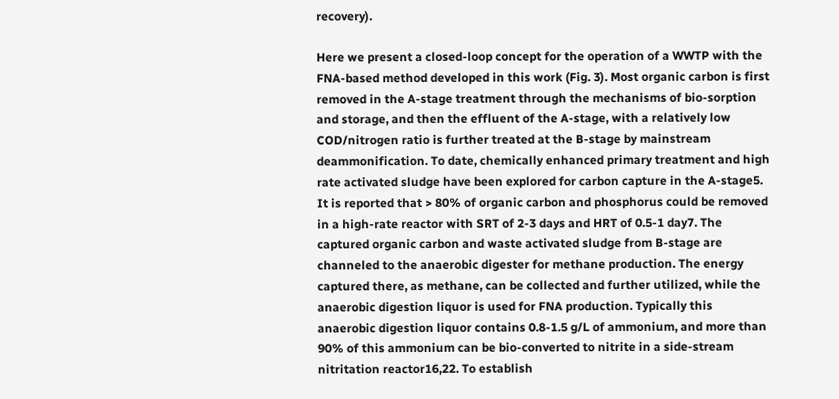recovery).

Here we present a closed-loop concept for the operation of a WWTP with the FNA-based method developed in this work (Fig. 3). Most organic carbon is first removed in the A-stage treatment through the mechanisms of bio-sorption and storage, and then the effluent of the A-stage, with a relatively low COD/nitrogen ratio is further treated at the B-stage by mainstream deammonification. To date, chemically enhanced primary treatment and high rate activated sludge have been explored for carbon capture in the A-stage5. It is reported that > 80% of organic carbon and phosphorus could be removed in a high-rate reactor with SRT of 2-3 days and HRT of 0.5-1 day7. The captured organic carbon and waste activated sludge from B-stage are channeled to the anaerobic digester for methane production. The energy captured there, as methane, can be collected and further utilized, while the anaerobic digestion liquor is used for FNA production. Typically this anaerobic digestion liquor contains 0.8-1.5 g/L of ammonium, and more than 90% of this ammonium can be bio-converted to nitrite in a side-stream nitritation reactor16,22. To establish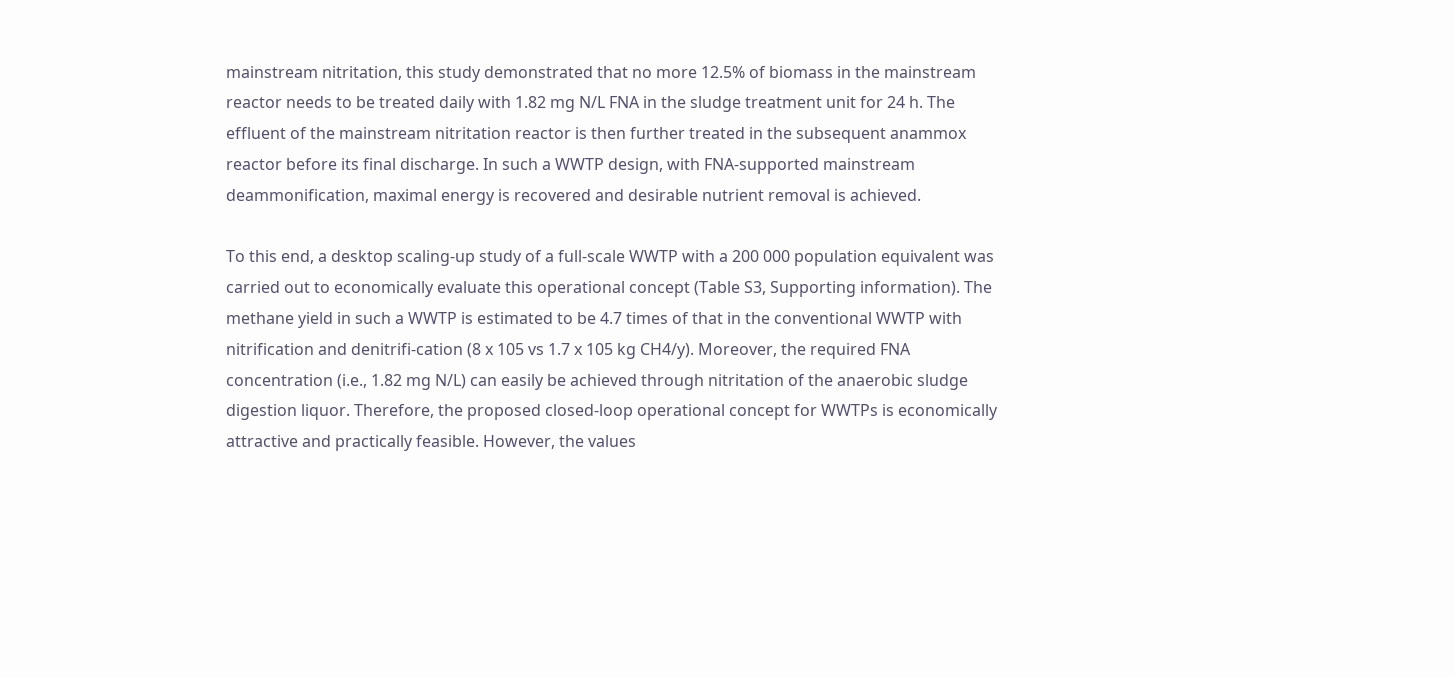mainstream nitritation, this study demonstrated that no more 12.5% of biomass in the mainstream reactor needs to be treated daily with 1.82 mg N/L FNA in the sludge treatment unit for 24 h. The effluent of the mainstream nitritation reactor is then further treated in the subsequent anammox reactor before its final discharge. In such a WWTP design, with FNA-supported mainstream deammonification, maximal energy is recovered and desirable nutrient removal is achieved.

To this end, a desktop scaling-up study of a full-scale WWTP with a 200 000 population equivalent was carried out to economically evaluate this operational concept (Table S3, Supporting information). The methane yield in such a WWTP is estimated to be 4.7 times of that in the conventional WWTP with nitrification and denitrifi-cation (8 x 105 vs 1.7 x 105 kg CH4/y). Moreover, the required FNA concentration (i.e., 1.82 mg N/L) can easily be achieved through nitritation of the anaerobic sludge digestion liquor. Therefore, the proposed closed-loop operational concept for WWTPs is economically attractive and practically feasible. However, the values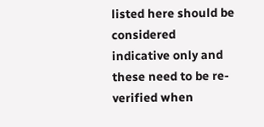listed here should be considered indicative only and these need to be re-verified when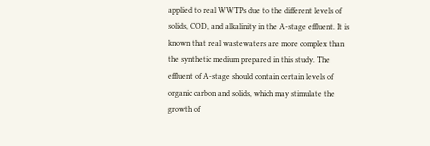applied to real WWTPs due to the different levels of solids, COD, and alkalinity in the A-stage effluent. It is known that real wastewaters are more complex than the synthetic medium prepared in this study. The effluent of A-stage should contain certain levels of organic carbon and solids, which may stimulate the growth of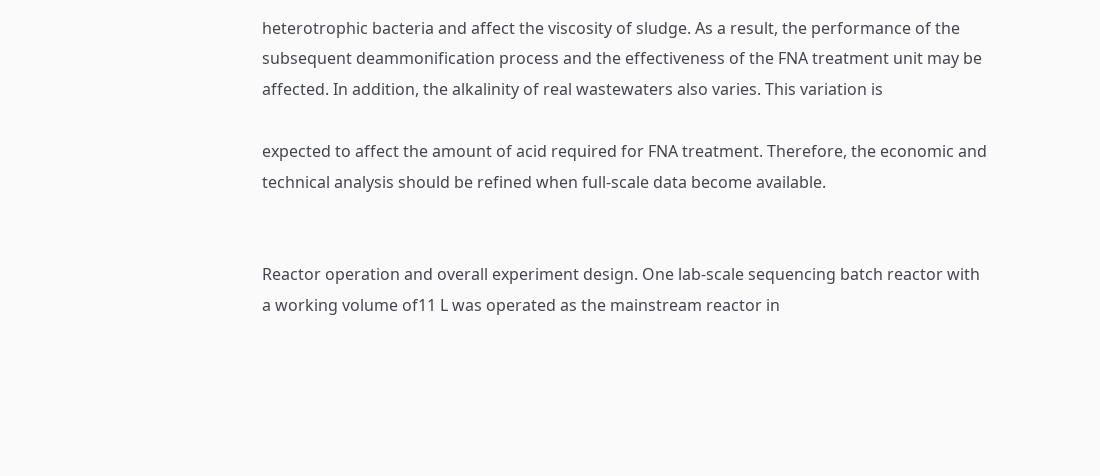heterotrophic bacteria and affect the viscosity of sludge. As a result, the performance of the subsequent deammonification process and the effectiveness of the FNA treatment unit may be affected. In addition, the alkalinity of real wastewaters also varies. This variation is

expected to affect the amount of acid required for FNA treatment. Therefore, the economic and technical analysis should be refined when full-scale data become available.


Reactor operation and overall experiment design. One lab-scale sequencing batch reactor with a working volume of11 L was operated as the mainstream reactor in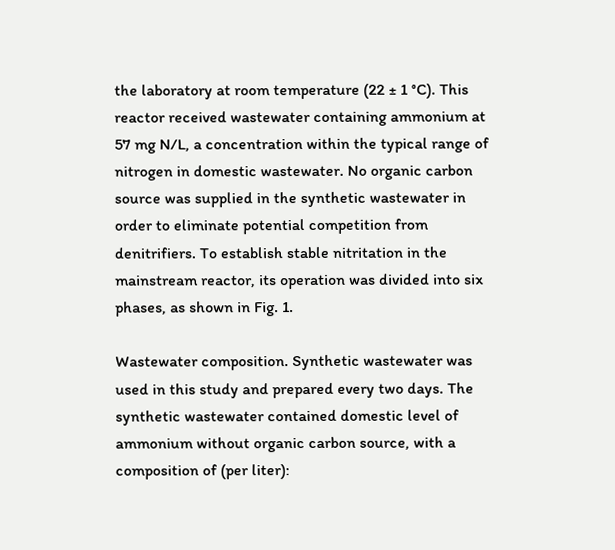the laboratory at room temperature (22 ± 1 °C). This reactor received wastewater containing ammonium at 57 mg N/L, a concentration within the typical range of nitrogen in domestic wastewater. No organic carbon source was supplied in the synthetic wastewater in order to eliminate potential competition from denitrifiers. To establish stable nitritation in the mainstream reactor, its operation was divided into six phases, as shown in Fig. 1.

Wastewater composition. Synthetic wastewater was used in this study and prepared every two days. The synthetic wastewater contained domestic level of ammonium without organic carbon source, with a composition of (per liter):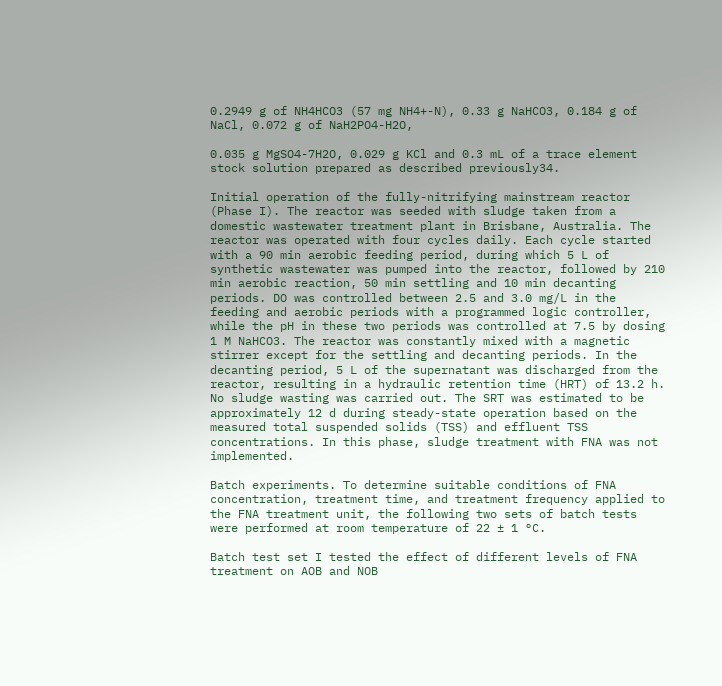0.2949 g of NH4HCO3 (57 mg NH4+-N), 0.33 g NaHCO3, 0.184 g of NaCl, 0.072 g of NaH2PO4-H2O,

0.035 g MgSO4-7H2O, 0.029 g KCl and 0.3 mL of a trace element stock solution prepared as described previously34.

Initial operation of the fully-nitrifying mainstream reactor (Phase I). The reactor was seeded with sludge taken from a domestic wastewater treatment plant in Brisbane, Australia. The reactor was operated with four cycles daily. Each cycle started with a 90 min aerobic feeding period, during which 5 L of synthetic wastewater was pumped into the reactor, followed by 210 min aerobic reaction, 50 min settling and 10 min decanting periods. DO was controlled between 2.5 and 3.0 mg/L in the feeding and aerobic periods with a programmed logic controller, while the pH in these two periods was controlled at 7.5 by dosing 1 M NaHCO3. The reactor was constantly mixed with a magnetic stirrer except for the settling and decanting periods. In the decanting period, 5 L of the supernatant was discharged from the reactor, resulting in a hydraulic retention time (HRT) of 13.2 h. No sludge wasting was carried out. The SRT was estimated to be approximately 12 d during steady-state operation based on the measured total suspended solids (TSS) and effluent TSS concentrations. In this phase, sludge treatment with FNA was not implemented.

Batch experiments. To determine suitable conditions of FNA concentration, treatment time, and treatment frequency applied to the FNA treatment unit, the following two sets of batch tests were performed at room temperature of 22 ± 1 °C.

Batch test set I tested the effect of different levels of FNA treatment on AOB and NOB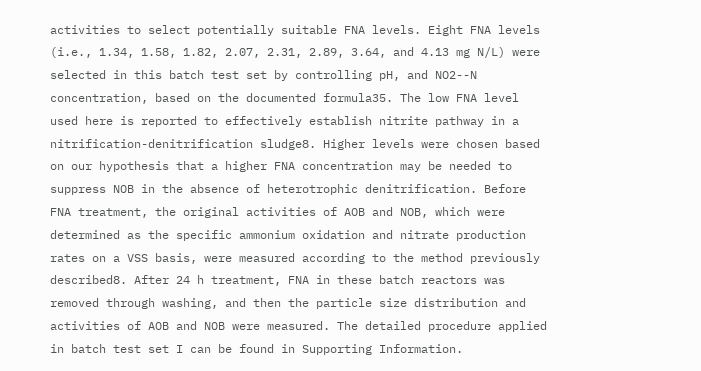activities to select potentially suitable FNA levels. Eight FNA levels (i.e., 1.34, 1.58, 1.82, 2.07, 2.31, 2.89, 3.64, and 4.13 mg N/L) were selected in this batch test set by controlling pH, and NO2--N concentration, based on the documented formula35. The low FNA level used here is reported to effectively establish nitrite pathway in a nitrification-denitrification sludge8. Higher levels were chosen based on our hypothesis that a higher FNA concentration may be needed to suppress NOB in the absence of heterotrophic denitrification. Before FNA treatment, the original activities of AOB and NOB, which were determined as the specific ammonium oxidation and nitrate production rates on a VSS basis, were measured according to the method previously described8. After 24 h treatment, FNA in these batch reactors was removed through washing, and then the particle size distribution and activities of AOB and NOB were measured. The detailed procedure applied in batch test set I can be found in Supporting Information.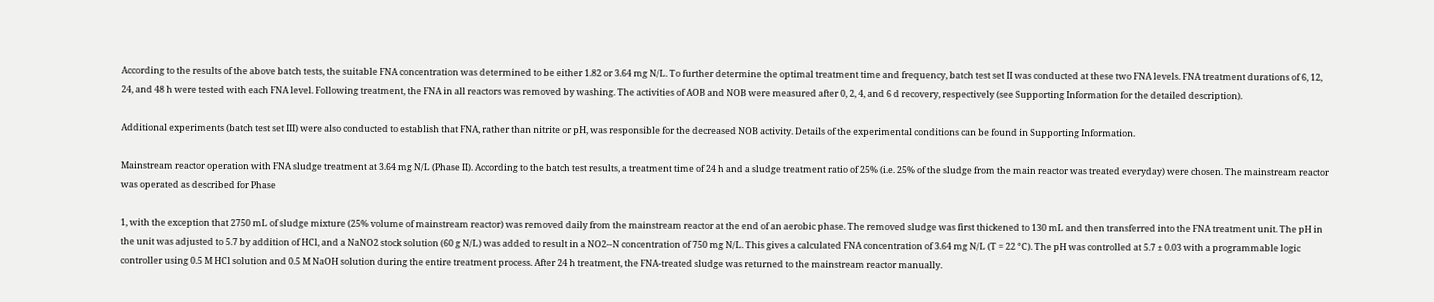According to the results of the above batch tests, the suitable FNA concentration was determined to be either 1.82 or 3.64 mg N/L. To further determine the optimal treatment time and frequency, batch test set II was conducted at these two FNA levels. FNA treatment durations of 6, 12, 24, and 48 h were tested with each FNA level. Following treatment, the FNA in all reactors was removed by washing. The activities of AOB and NOB were measured after 0, 2, 4, and 6 d recovery, respectively (see Supporting Information for the detailed description).

Additional experiments (batch test set III) were also conducted to establish that FNA, rather than nitrite or pH, was responsible for the decreased NOB activity. Details of the experimental conditions can be found in Supporting Information.

Mainstream reactor operation with FNA sludge treatment at 3.64 mg N/L (Phase II). According to the batch test results, a treatment time of 24 h and a sludge treatment ratio of 25% (i.e. 25% of the sludge from the main reactor was treated everyday) were chosen. The mainstream reactor was operated as described for Phase

1, with the exception that 2750 mL of sludge mixture (25% volume of mainstream reactor) was removed daily from the mainstream reactor at the end of an aerobic phase. The removed sludge was first thickened to 130 mL and then transferred into the FNA treatment unit. The pH in the unit was adjusted to 5.7 by addition of HCl, and a NaNO2 stock solution (60 g N/L) was added to result in a NO2--N concentration of 750 mg N/L. This gives a calculated FNA concentration of 3.64 mg N/L (T = 22 °C). The pH was controlled at 5.7 ± 0.03 with a programmable logic controller using 0.5 M HCl solution and 0.5 M NaOH solution during the entire treatment process. After 24 h treatment, the FNA-treated sludge was returned to the mainstream reactor manually.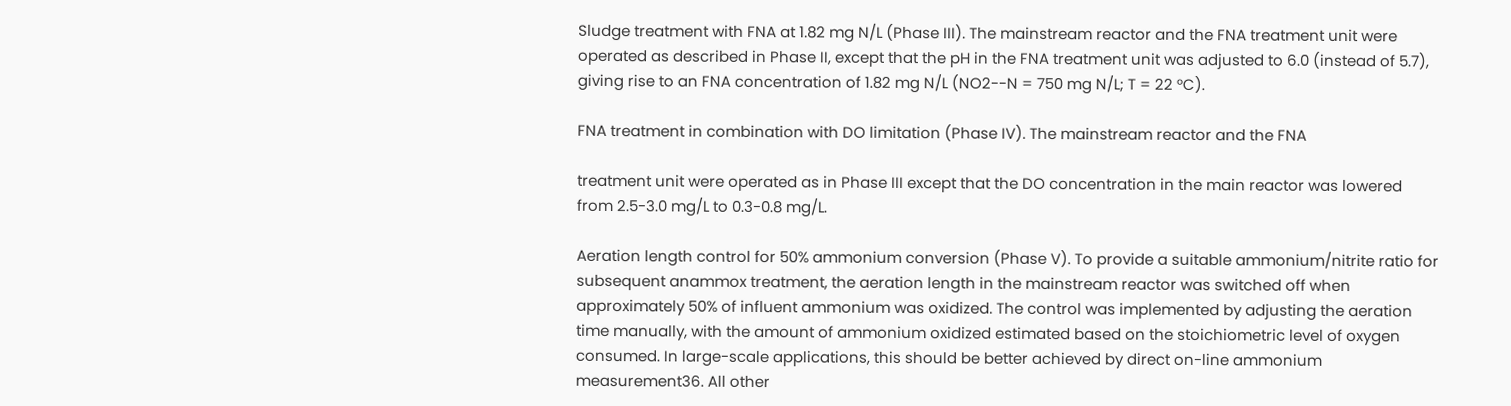Sludge treatment with FNA at 1.82 mg N/L (Phase III). The mainstream reactor and the FNA treatment unit were operated as described in Phase II, except that the pH in the FNA treatment unit was adjusted to 6.0 (instead of 5.7), giving rise to an FNA concentration of 1.82 mg N/L (NO2--N = 750 mg N/L; T = 22 °C).

FNA treatment in combination with DO limitation (Phase IV). The mainstream reactor and the FNA

treatment unit were operated as in Phase III except that the DO concentration in the main reactor was lowered from 2.5-3.0 mg/L to 0.3-0.8 mg/L.

Aeration length control for 50% ammonium conversion (Phase V). To provide a suitable ammonium/nitrite ratio for subsequent anammox treatment, the aeration length in the mainstream reactor was switched off when approximately 50% of influent ammonium was oxidized. The control was implemented by adjusting the aeration time manually, with the amount of ammonium oxidized estimated based on the stoichiometric level of oxygen consumed. In large-scale applications, this should be better achieved by direct on-line ammonium measurement36. All other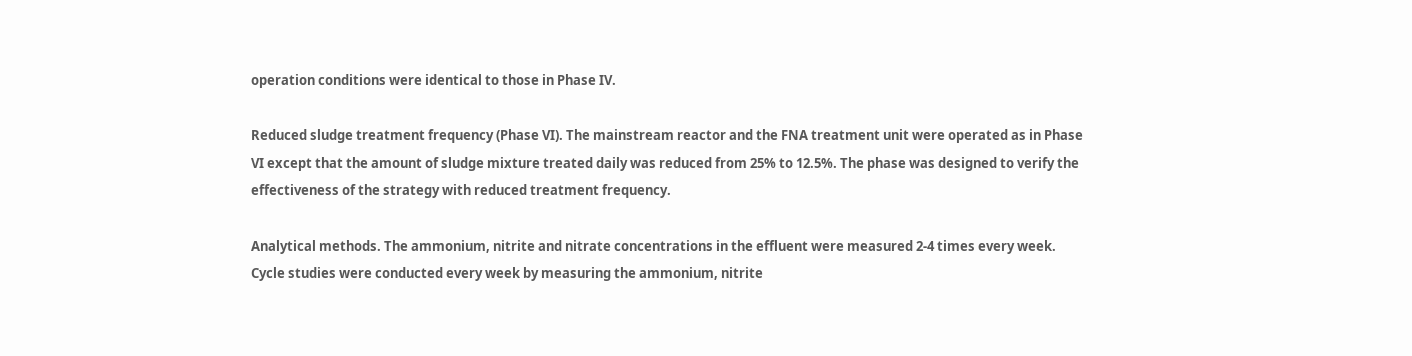operation conditions were identical to those in Phase IV.

Reduced sludge treatment frequency (Phase VI). The mainstream reactor and the FNA treatment unit were operated as in Phase VI except that the amount of sludge mixture treated daily was reduced from 25% to 12.5%. The phase was designed to verify the effectiveness of the strategy with reduced treatment frequency.

Analytical methods. The ammonium, nitrite and nitrate concentrations in the effluent were measured 2-4 times every week. Cycle studies were conducted every week by measuring the ammonium, nitrite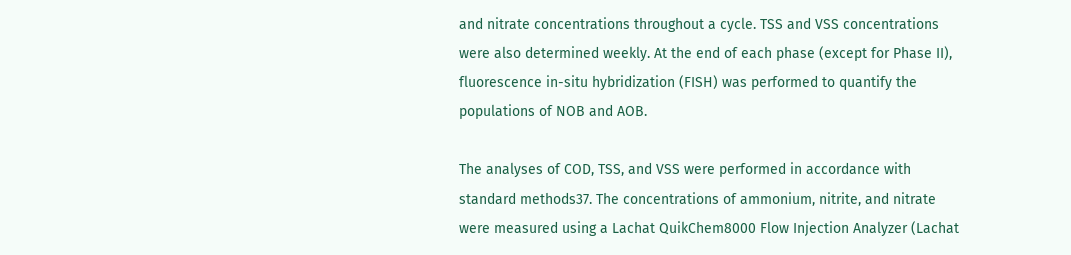and nitrate concentrations throughout a cycle. TSS and VSS concentrations were also determined weekly. At the end of each phase (except for Phase II), fluorescence in-situ hybridization (FISH) was performed to quantify the populations of NOB and AOB.

The analyses of COD, TSS, and VSS were performed in accordance with standard methods37. The concentrations of ammonium, nitrite, and nitrate were measured using a Lachat QuikChem8000 Flow Injection Analyzer (Lachat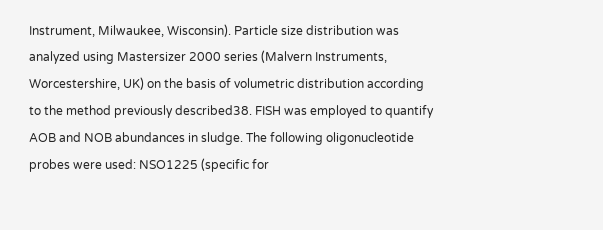Instrument, Milwaukee, Wisconsin). Particle size distribution was analyzed using Mastersizer 2000 series (Malvern Instruments, Worcestershire, UK) on the basis of volumetric distribution according to the method previously described38. FISH was employed to quantify AOB and NOB abundances in sludge. The following oligonucleotide probes were used: NSO1225 (specific for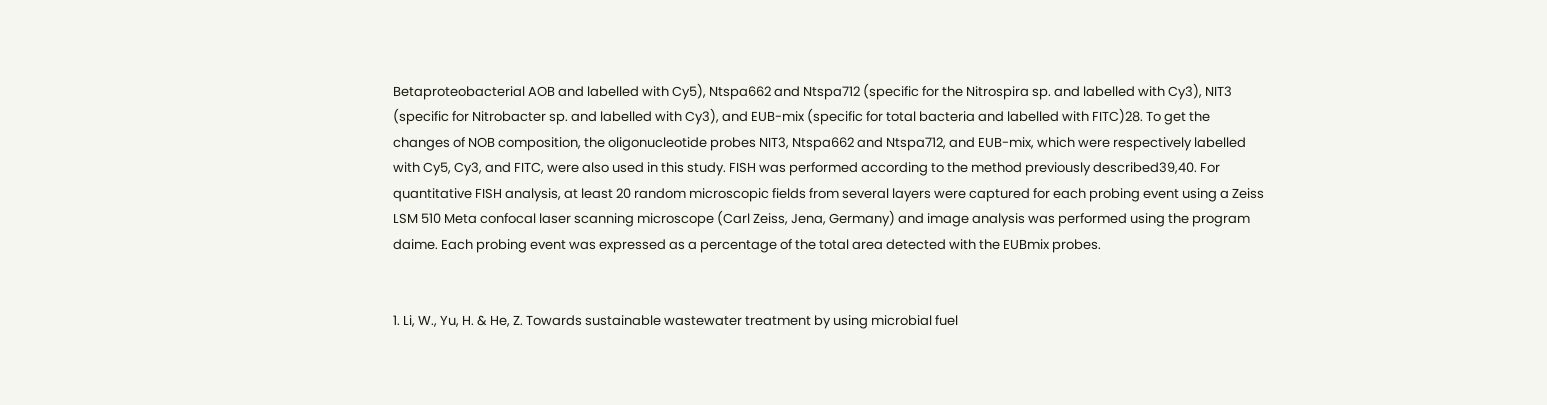Betaproteobacterial AOB and labelled with Cy5), Ntspa662 and Ntspa712 (specific for the Nitrospira sp. and labelled with Cy3), NIT3 (specific for Nitrobacter sp. and labelled with Cy3), and EUB-mix (specific for total bacteria and labelled with FITC)28. To get the changes of NOB composition, the oligonucleotide probes NIT3, Ntspa662 and Ntspa712, and EUB-mix, which were respectively labelled with Cy5, Cy3, and FITC, were also used in this study. FISH was performed according to the method previously described39,40. For quantitative FISH analysis, at least 20 random microscopic fields from several layers were captured for each probing event using a Zeiss LSM 510 Meta confocal laser scanning microscope (Carl Zeiss, Jena, Germany) and image analysis was performed using the program daime. Each probing event was expressed as a percentage of the total area detected with the EUBmix probes.


1. Li, W., Yu, H. & He, Z. Towards sustainable wastewater treatment by using microbial fuel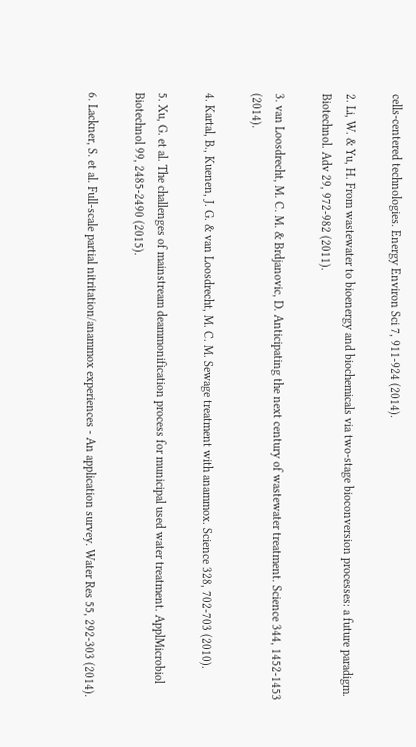cells-centered technologies. Energy Environ Sci 7, 911-924 (2014).

2. Li, W. & Yu, H. From wastewater to bioenergy and biochemicals via two-stage bioconversion processes: a future paradigm. Biotechnol. Adv 29, 972-982 (2011).

3. van Loosdrecht, M. C. M. & Brdjanovic, D. Anticipating the next century of wastewater treatment. Science 344, 1452-1453 (2014).

4. Kartal, B., Kuenen, J. G. & van Loosdrecht, M. C. M. Sewage treatment with anammox. Science 328, 702-703 (2010).

5. Xu, G. et al. The challenges of mainstream deammonification process for municipal used water treatment. ApplMicrobiol Biotechnol 99, 2485-2490 (2015).

6. Lackner, S. et al. Full-scale partial nitritation/anammox experiences - An application survey. Water Res 55, 292-303 (2014).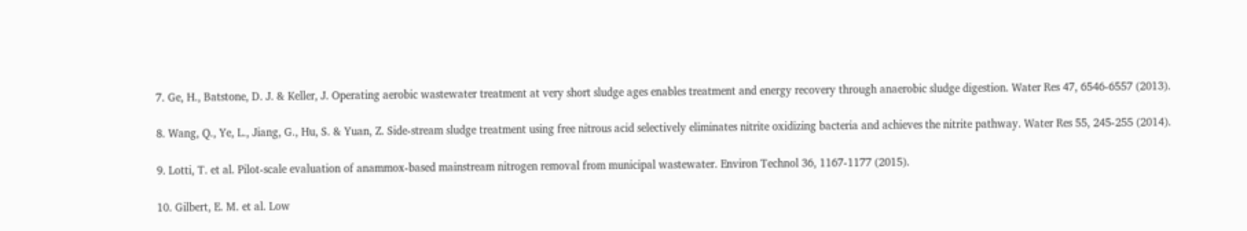7. Ge, H., Batstone, D. J. & Keller, J. Operating aerobic wastewater treatment at very short sludge ages enables treatment and energy recovery through anaerobic sludge digestion. Water Res 47, 6546-6557 (2013).

8. Wang, Q., Ye, L., Jiang, G., Hu, S. & Yuan, Z. Side-stream sludge treatment using free nitrous acid selectively eliminates nitrite oxidizing bacteria and achieves the nitrite pathway. Water Res 55, 245-255 (2014).

9. Lotti, T. et al. Pilot-scale evaluation of anammox-based mainstream nitrogen removal from municipal wastewater. Environ Technol 36, 1167-1177 (2015).

10. Gilbert, E. M. et al. Low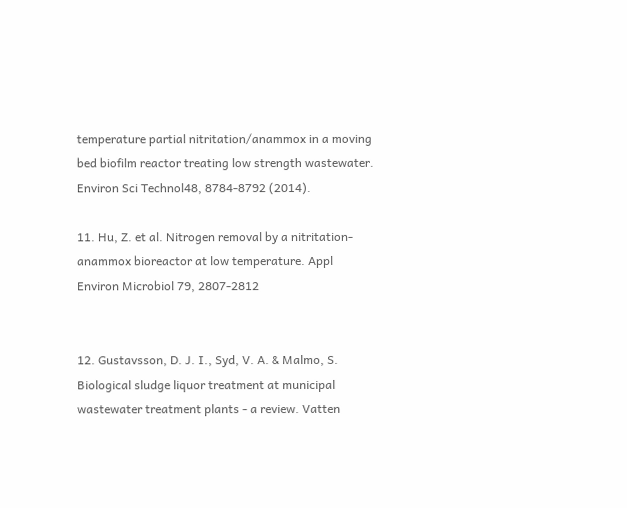temperature partial nitritation/anammox in a moving bed biofilm reactor treating low strength wastewater. Environ Sci Technol48, 8784-8792 (2014).

11. Hu, Z. et al. Nitrogen removal by a nitritation-anammox bioreactor at low temperature. Appl Environ Microbiol 79, 2807-2812


12. Gustavsson, D. J. I., Syd, V. A. & Malmo, S. Biological sludge liquor treatment at municipal wastewater treatment plants - a review. Vatten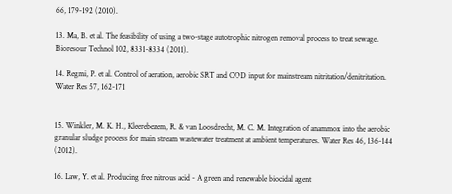66, 179-192 (2010).

13. Ma, B. et al. The feasibility of using a two-stage autotrophic nitrogen removal process to treat sewage. Bioresour Technol 102, 8331-8334 (2011).

14. Regmi, P. et al. Control of aeration, aerobic SRT and COD input for mainstream nitritation/denitritation. Water Res 57, 162-171


15. Winkler, M. K. H., Kleerebezem, R. & van Loosdrecht, M. C. M. Integration of anammox into the aerobic granular sludge process for main stream wastewater treatment at ambient temperatures. Water Res 46, 136-144 (2012).

16. Law, Y. et al. Producing free nitrous acid - A green and renewable biocidal agent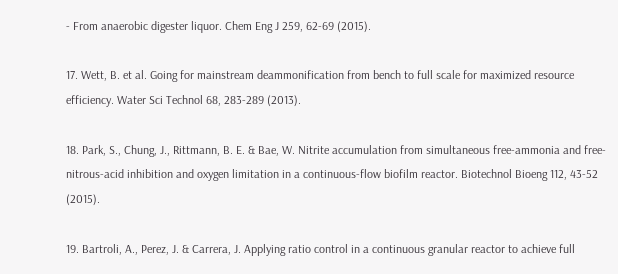- From anaerobic digester liquor. Chem Eng J 259, 62-69 (2015).

17. Wett, B. et al. Going for mainstream deammonification from bench to full scale for maximized resource efficiency. Water Sci Technol 68, 283-289 (2013).

18. Park, S., Chung, J., Rittmann, B. E. & Bae, W. Nitrite accumulation from simultaneous free-ammonia and free-nitrous-acid inhibition and oxygen limitation in a continuous-flow biofilm reactor. Biotechnol Bioeng 112, 43-52 (2015).

19. Bartroli, A., Perez, J. & Carrera, J. Applying ratio control in a continuous granular reactor to achieve full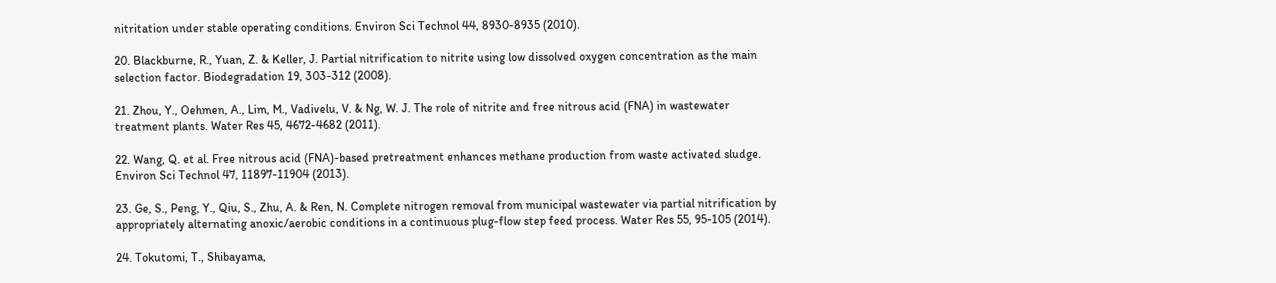nitritation under stable operating conditions. Environ Sci Technol 44, 8930-8935 (2010).

20. Blackburne, R., Yuan, Z. & Keller, J. Partial nitrification to nitrite using low dissolved oxygen concentration as the main selection factor. Biodegradation 19, 303-312 (2008).

21. Zhou, Y., Oehmen, A., Lim, M., Vadivelu, V. & Ng, W. J. The role of nitrite and free nitrous acid (FNA) in wastewater treatment plants. Water Res 45, 4672-4682 (2011).

22. Wang, Q. et al. Free nitrous acid (FNA)-based pretreatment enhances methane production from waste activated sludge. Environ Sci Technol 47, 11897-11904 (2013).

23. Ge, S., Peng, Y., Qiu, S., Zhu, A. & Ren, N. Complete nitrogen removal from municipal wastewater via partial nitrification by appropriately alternating anoxic/aerobic conditions in a continuous plug-flow step feed process. Water Res 55, 95-105 (2014).

24. Tokutomi, T., Shibayama,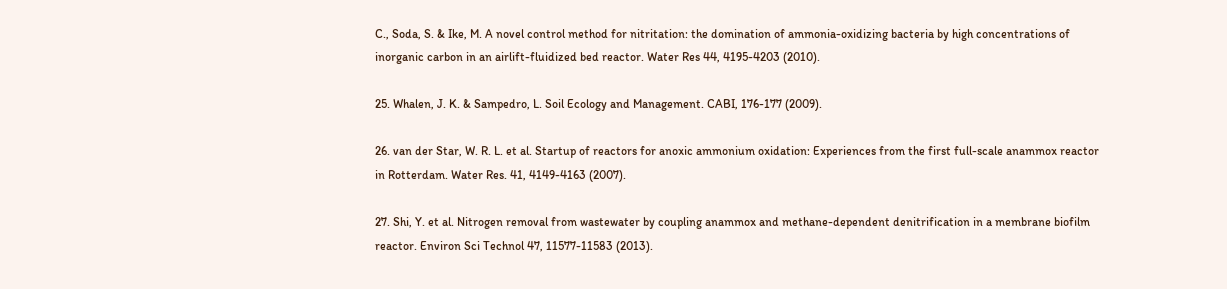C., Soda, S. & Ike, M. A novel control method for nitritation: the domination of ammonia-oxidizing bacteria by high concentrations of inorganic carbon in an airlift-fluidized bed reactor. Water Res 44, 4195-4203 (2010).

25. Whalen, J. K. & Sampedro, L. Soil Ecology and Management. CABI, 176-177 (2009).

26. van der Star, W. R. L. et al. Startup of reactors for anoxic ammonium oxidation: Experiences from the first full-scale anammox reactor in Rotterdam. Water Res. 41, 4149-4163 (2007).

27. Shi, Y. et al. Nitrogen removal from wastewater by coupling anammox and methane-dependent denitrification in a membrane biofilm reactor. Environ Sci Technol 47, 11577-11583 (2013).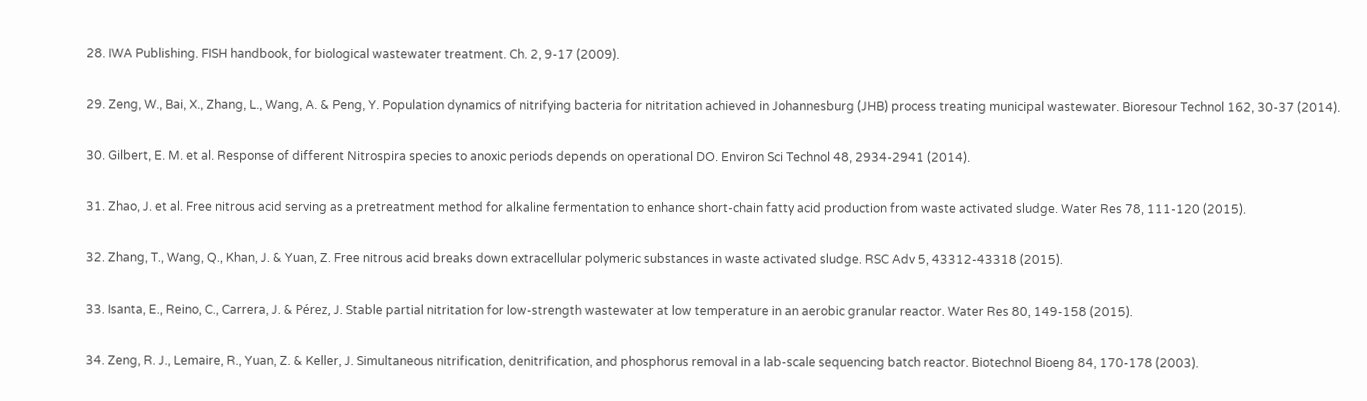28. IWA Publishing. FISH handbook, for biological wastewater treatment. Ch. 2, 9-17 (2009).

29. Zeng, W., Bai, X., Zhang, L., Wang, A. & Peng, Y. Population dynamics of nitrifying bacteria for nitritation achieved in Johannesburg (JHB) process treating municipal wastewater. Bioresour Technol 162, 30-37 (2014).

30. Gilbert, E. M. et al. Response of different Nitrospira species to anoxic periods depends on operational DO. Environ Sci Technol 48, 2934-2941 (2014).

31. Zhao, J. et al. Free nitrous acid serving as a pretreatment method for alkaline fermentation to enhance short-chain fatty acid production from waste activated sludge. Water Res 78, 111-120 (2015).

32. Zhang, T., Wang, Q., Khan, J. & Yuan, Z. Free nitrous acid breaks down extracellular polymeric substances in waste activated sludge. RSC Adv 5, 43312-43318 (2015).

33. Isanta, E., Reino, C., Carrera, J. & Pérez, J. Stable partial nitritation for low-strength wastewater at low temperature in an aerobic granular reactor. Water Res 80, 149-158 (2015).

34. Zeng, R. J., Lemaire, R., Yuan, Z. & Keller, J. Simultaneous nitrification, denitrification, and phosphorus removal in a lab-scale sequencing batch reactor. Biotechnol Bioeng 84, 170-178 (2003).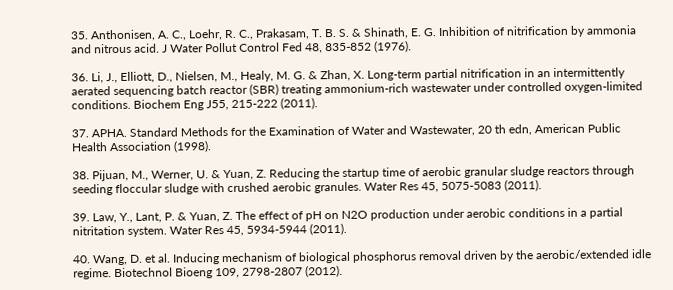35. Anthonisen, A. C., Loehr, R. C., Prakasam, T. B. S. & Shinath, E. G. Inhibition of nitrification by ammonia and nitrous acid. J Water Pollut Control Fed 48, 835-852 (1976).

36. Li, J., Elliott, D., Nielsen, M., Healy, M. G. & Zhan, X. Long-term partial nitrification in an intermittently aerated sequencing batch reactor (SBR) treating ammonium-rich wastewater under controlled oxygen-limited conditions. Biochem Eng J55, 215-222 (2011).

37. APHA. Standard Methods for the Examination of Water and Wastewater, 20 th edn, American Public Health Association (1998).

38. Pijuan, M., Werner, U. & Yuan, Z. Reducing the startup time of aerobic granular sludge reactors through seeding floccular sludge with crushed aerobic granules. Water Res 45, 5075-5083 (2011).

39. Law, Y., Lant, P. & Yuan, Z. The effect of pH on N2O production under aerobic conditions in a partial nitritation system. Water Res 45, 5934-5944 (2011).

40. Wang, D. et al. Inducing mechanism of biological phosphorus removal driven by the aerobic/extended idle regime. Biotechnol Bioeng 109, 2798-2807 (2012).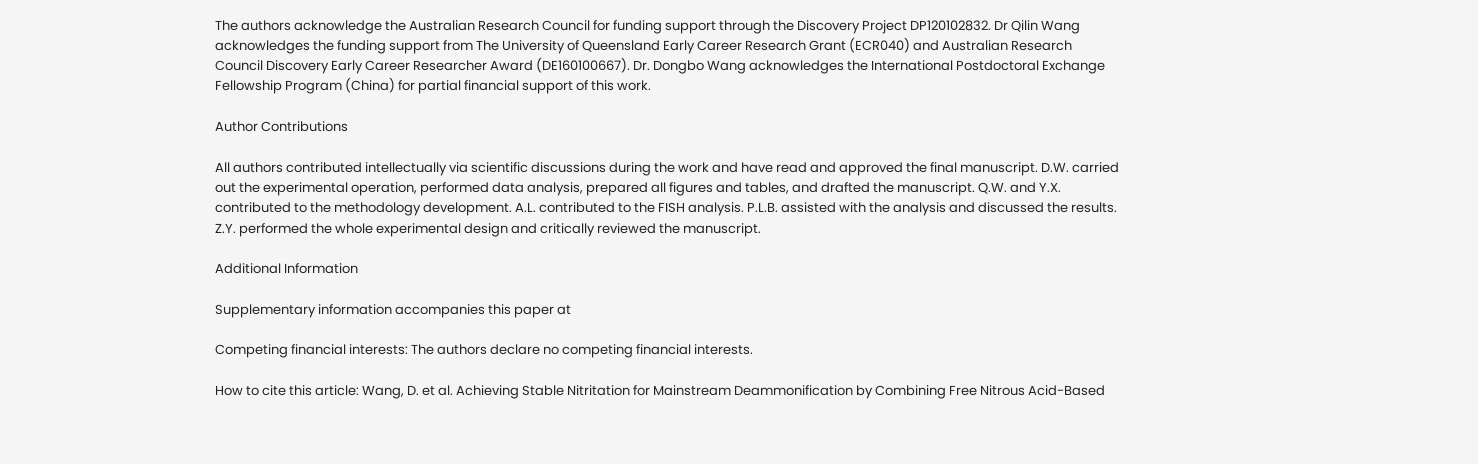The authors acknowledge the Australian Research Council for funding support through the Discovery Project DP120102832. Dr Qilin Wang acknowledges the funding support from The University of Queensland Early Career Research Grant (ECR040) and Australian Research Council Discovery Early Career Researcher Award (DE160100667). Dr. Dongbo Wang acknowledges the International Postdoctoral Exchange Fellowship Program (China) for partial financial support of this work.

Author Contributions

All authors contributed intellectually via scientific discussions during the work and have read and approved the final manuscript. D.W. carried out the experimental operation, performed data analysis, prepared all figures and tables, and drafted the manuscript. Q.W. and Y.X. contributed to the methodology development. A.L. contributed to the FISH analysis. P.L.B. assisted with the analysis and discussed the results. Z.Y. performed the whole experimental design and critically reviewed the manuscript.

Additional Information

Supplementary information accompanies this paper at

Competing financial interests: The authors declare no competing financial interests.

How to cite this article: Wang, D. et al. Achieving Stable Nitritation for Mainstream Deammonification by Combining Free Nitrous Acid-Based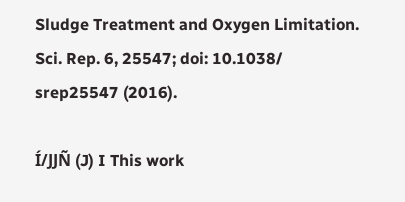Sludge Treatment and Oxygen Limitation. Sci. Rep. 6, 25547; doi: 10.1038/ srep25547 (2016).

Í/JJÑ (J) I This work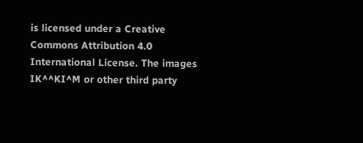is licensed under a Creative Commons Attribution 4.0 International License. The images IK^^KI^M or other third party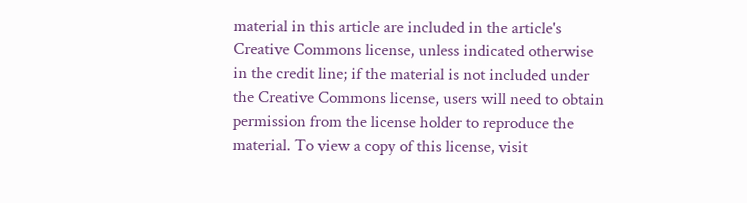material in this article are included in the article's Creative Commons license, unless indicated otherwise in the credit line; if the material is not included under the Creative Commons license, users will need to obtain permission from the license holder to reproduce the material. To view a copy of this license, visit